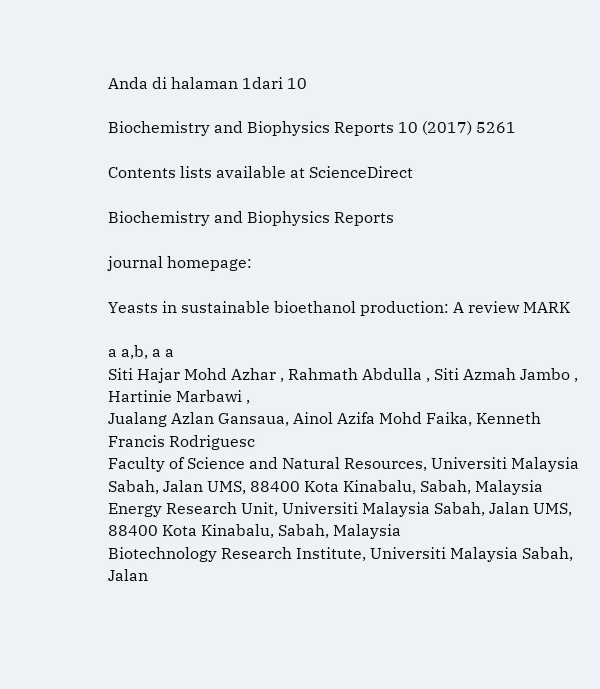Anda di halaman 1dari 10

Biochemistry and Biophysics Reports 10 (2017) 5261

Contents lists available at ScienceDirect

Biochemistry and Biophysics Reports

journal homepage:

Yeasts in sustainable bioethanol production: A review MARK

a a,b, a a
Siti Hajar Mohd Azhar , Rahmath Abdulla , Siti Azmah Jambo , Hartinie Marbawi ,
Jualang Azlan Gansaua, Ainol Azifa Mohd Faika, Kenneth Francis Rodriguesc
Faculty of Science and Natural Resources, Universiti Malaysia Sabah, Jalan UMS, 88400 Kota Kinabalu, Sabah, Malaysia
Energy Research Unit, Universiti Malaysia Sabah, Jalan UMS, 88400 Kota Kinabalu, Sabah, Malaysia
Biotechnology Research Institute, Universiti Malaysia Sabah, Jalan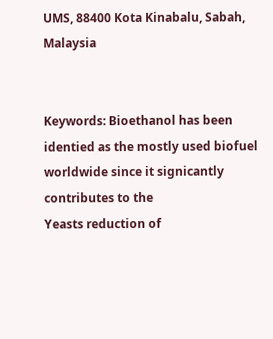UMS, 88400 Kota Kinabalu, Sabah, Malaysia


Keywords: Bioethanol has been identied as the mostly used biofuel worldwide since it signicantly contributes to the
Yeasts reduction of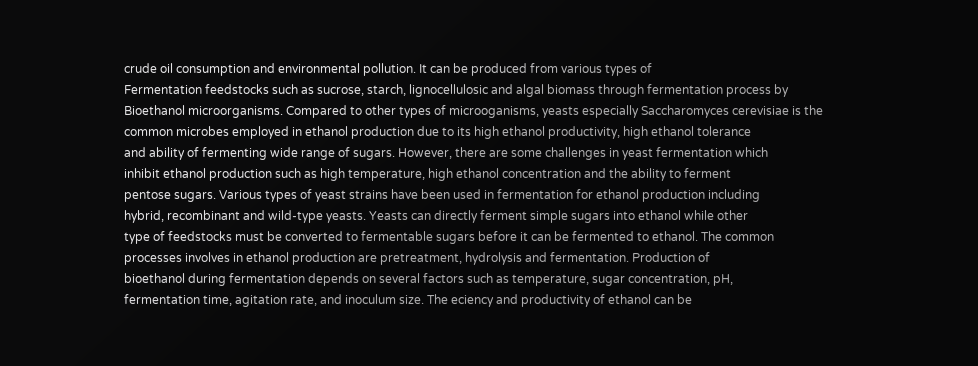crude oil consumption and environmental pollution. It can be produced from various types of
Fermentation feedstocks such as sucrose, starch, lignocellulosic and algal biomass through fermentation process by
Bioethanol microorganisms. Compared to other types of microoganisms, yeasts especially Saccharomyces cerevisiae is the
common microbes employed in ethanol production due to its high ethanol productivity, high ethanol tolerance
and ability of fermenting wide range of sugars. However, there are some challenges in yeast fermentation which
inhibit ethanol production such as high temperature, high ethanol concentration and the ability to ferment
pentose sugars. Various types of yeast strains have been used in fermentation for ethanol production including
hybrid, recombinant and wild-type yeasts. Yeasts can directly ferment simple sugars into ethanol while other
type of feedstocks must be converted to fermentable sugars before it can be fermented to ethanol. The common
processes involves in ethanol production are pretreatment, hydrolysis and fermentation. Production of
bioethanol during fermentation depends on several factors such as temperature, sugar concentration, pH,
fermentation time, agitation rate, and inoculum size. The eciency and productivity of ethanol can be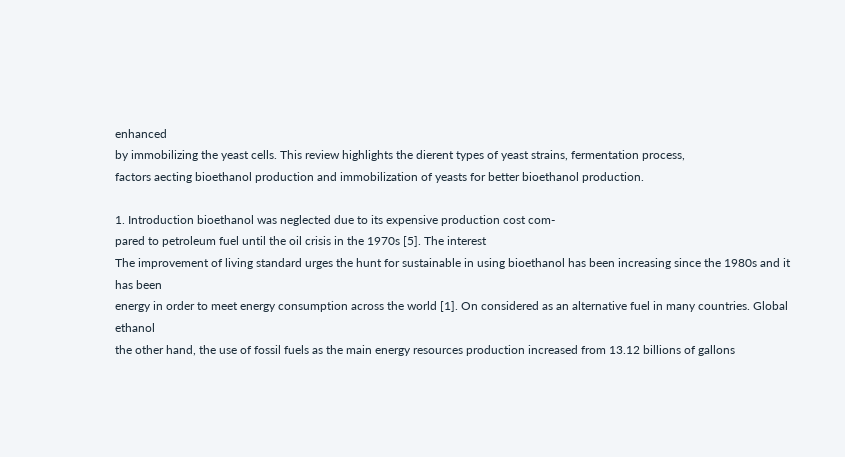enhanced
by immobilizing the yeast cells. This review highlights the dierent types of yeast strains, fermentation process,
factors aecting bioethanol production and immobilization of yeasts for better bioethanol production.

1. Introduction bioethanol was neglected due to its expensive production cost com-
pared to petroleum fuel until the oil crisis in the 1970s [5]. The interest
The improvement of living standard urges the hunt for sustainable in using bioethanol has been increasing since the 1980s and it has been
energy in order to meet energy consumption across the world [1]. On considered as an alternative fuel in many countries. Global ethanol
the other hand, the use of fossil fuels as the main energy resources production increased from 13.12 billions of gallons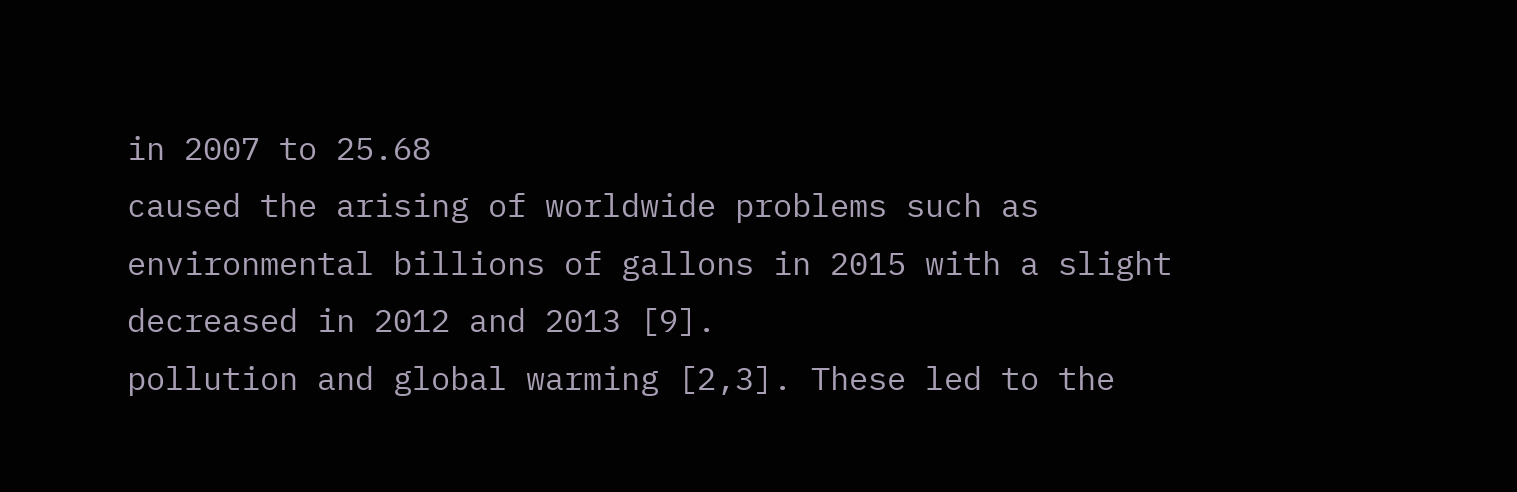in 2007 to 25.68
caused the arising of worldwide problems such as environmental billions of gallons in 2015 with a slight decreased in 2012 and 2013 [9].
pollution and global warming [2,3]. These led to the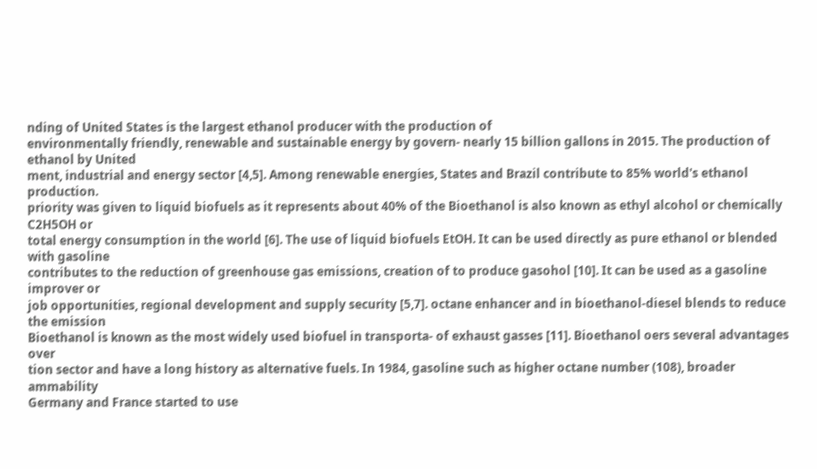nding of United States is the largest ethanol producer with the production of
environmentally friendly, renewable and sustainable energy by govern- nearly 15 billion gallons in 2015. The production of ethanol by United
ment, industrial and energy sector [4,5]. Among renewable energies, States and Brazil contribute to 85% world's ethanol production.
priority was given to liquid biofuels as it represents about 40% of the Bioethanol is also known as ethyl alcohol or chemically C2H5OH or
total energy consumption in the world [6]. The use of liquid biofuels EtOH. It can be used directly as pure ethanol or blended with gasoline
contributes to the reduction of greenhouse gas emissions, creation of to produce gasohol [10]. It can be used as a gasoline improver or
job opportunities, regional development and supply security [5,7]. octane enhancer and in bioethanol-diesel blends to reduce the emission
Bioethanol is known as the most widely used biofuel in transporta- of exhaust gasses [11]. Bioethanol oers several advantages over
tion sector and have a long history as alternative fuels. In 1984, gasoline such as higher octane number (108), broader ammability
Germany and France started to use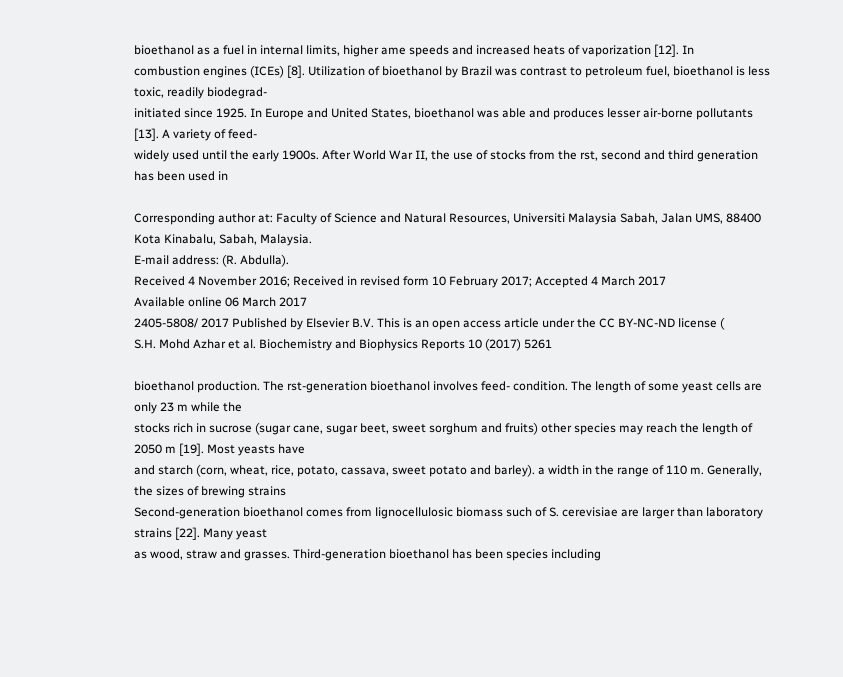bioethanol as a fuel in internal limits, higher ame speeds and increased heats of vaporization [12]. In
combustion engines (ICEs) [8]. Utilization of bioethanol by Brazil was contrast to petroleum fuel, bioethanol is less toxic, readily biodegrad-
initiated since 1925. In Europe and United States, bioethanol was able and produces lesser air-borne pollutants [13]. A variety of feed-
widely used until the early 1900s. After World War II, the use of stocks from the rst, second and third generation has been used in

Corresponding author at: Faculty of Science and Natural Resources, Universiti Malaysia Sabah, Jalan UMS, 88400 Kota Kinabalu, Sabah, Malaysia.
E-mail address: (R. Abdulla).
Received 4 November 2016; Received in revised form 10 February 2017; Accepted 4 March 2017
Available online 06 March 2017
2405-5808/ 2017 Published by Elsevier B.V. This is an open access article under the CC BY-NC-ND license (
S.H. Mohd Azhar et al. Biochemistry and Biophysics Reports 10 (2017) 5261

bioethanol production. The rst-generation bioethanol involves feed- condition. The length of some yeast cells are only 23 m while the
stocks rich in sucrose (sugar cane, sugar beet, sweet sorghum and fruits) other species may reach the length of 2050 m [19]. Most yeasts have
and starch (corn, wheat, rice, potato, cassava, sweet potato and barley). a width in the range of 110 m. Generally, the sizes of brewing strains
Second-generation bioethanol comes from lignocellulosic biomass such of S. cerevisiae are larger than laboratory strains [22]. Many yeast
as wood, straw and grasses. Third-generation bioethanol has been species including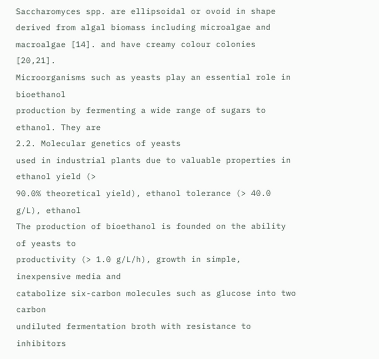Saccharomyces spp. are ellipsoidal or ovoid in shape
derived from algal biomass including microalgae and macroalgae [14]. and have creamy colour colonies [20,21].
Microorganisms such as yeasts play an essential role in bioethanol
production by fermenting a wide range of sugars to ethanol. They are
2.2. Molecular genetics of yeasts
used in industrial plants due to valuable properties in ethanol yield (>
90.0% theoretical yield), ethanol tolerance (> 40.0 g/L), ethanol
The production of bioethanol is founded on the ability of yeasts to
productivity (> 1.0 g/L/h), growth in simple, inexpensive media and
catabolize six-carbon molecules such as glucose into two carbon
undiluted fermentation broth with resistance to inhibitors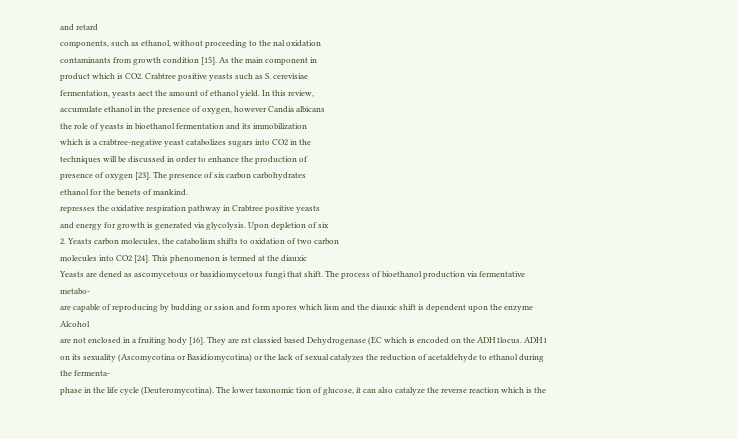and retard
components, such as ethanol, without proceeding to the nal oxidation
contaminants from growth condition [15]. As the main component in
product which is CO2. Crabtree positive yeasts such as S. cerevisiae
fermentation, yeasts aect the amount of ethanol yield. In this review,
accumulate ethanol in the presence of oxygen, however Candia albicans
the role of yeasts in bioethanol fermentation and its immobilization
which is a crabtree-negative yeast catabolizes sugars into CO2 in the
techniques will be discussed in order to enhance the production of
presence of oxygen [23]. The presence of six carbon carbohydrates
ethanol for the benets of mankind.
represses the oxidative respiration pathway in Crabtree positive yeasts
and energy for growth is generated via glycolysis. Upon depletion of six
2. Yeasts carbon molecules, the catabolism shifts to oxidation of two carbon
molecules into CO2 [24]. This phenomenon is termed at the diauxic
Yeasts are dened as ascomycetous or basidiomycetous fungi that shift. The process of bioethanol production via fermentative metabo-
are capable of reproducing by budding or ssion and form spores which lism and the diauxic shift is dependent upon the enzyme Alcohol
are not enclosed in a fruiting body [16]. They are rst classied based Dehydrogenase (EC which is encoded on the ADH1locus. ADH1
on its sexuality (Ascomycotina or Basidiomycotina) or the lack of sexual catalyzes the reduction of acetaldehyde to ethanol during the fermenta-
phase in the life cycle (Deuteromycotina). The lower taxonomic tion of glucose, it can also catalyze the reverse reaction which is the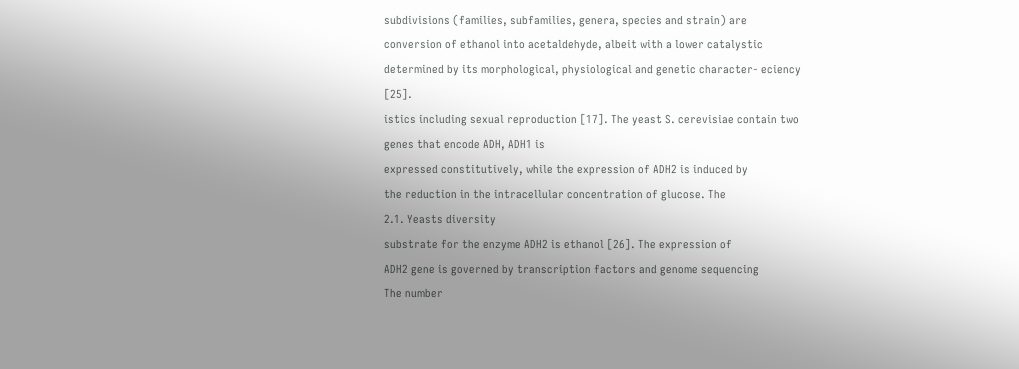subdivisions (families, subfamilies, genera, species and strain) are conversion of ethanol into acetaldehyde, albeit with a lower catalystic
determined by its morphological, physiological and genetic character- eciency [25].
istics including sexual reproduction [17]. The yeast S. cerevisiae contain two genes that encode ADH, ADH1 is
expressed constitutively, while the expression of ADH2 is induced by
the reduction in the intracellular concentration of glucose. The
2.1. Yeasts diversity
substrate for the enzyme ADH2 is ethanol [26]. The expression of
ADH2 gene is governed by transcription factors and genome sequencing
The number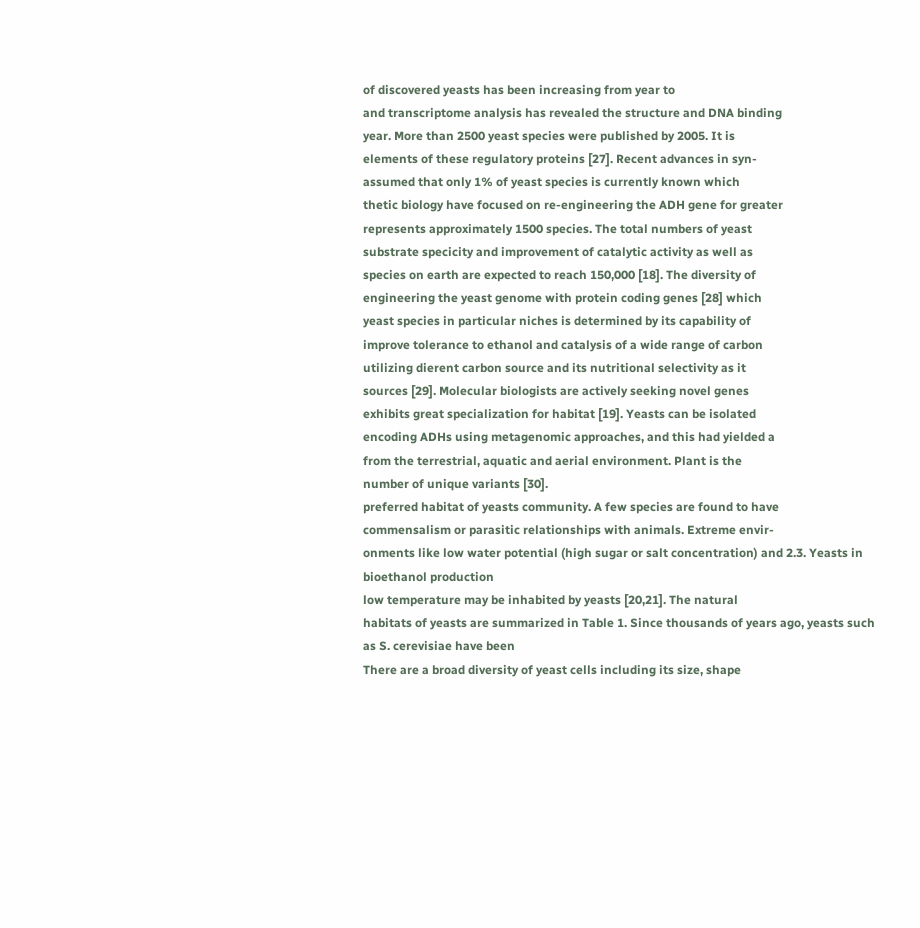of discovered yeasts has been increasing from year to
and transcriptome analysis has revealed the structure and DNA binding
year. More than 2500 yeast species were published by 2005. It is
elements of these regulatory proteins [27]. Recent advances in syn-
assumed that only 1% of yeast species is currently known which
thetic biology have focused on re-engineering the ADH gene for greater
represents approximately 1500 species. The total numbers of yeast
substrate specicity and improvement of catalytic activity as well as
species on earth are expected to reach 150,000 [18]. The diversity of
engineering the yeast genome with protein coding genes [28] which
yeast species in particular niches is determined by its capability of
improve tolerance to ethanol and catalysis of a wide range of carbon
utilizing dierent carbon source and its nutritional selectivity as it
sources [29]. Molecular biologists are actively seeking novel genes
exhibits great specialization for habitat [19]. Yeasts can be isolated
encoding ADHs using metagenomic approaches, and this had yielded a
from the terrestrial, aquatic and aerial environment. Plant is the
number of unique variants [30].
preferred habitat of yeasts community. A few species are found to have
commensalism or parasitic relationships with animals. Extreme envir-
onments like low water potential (high sugar or salt concentration) and 2.3. Yeasts in bioethanol production
low temperature may be inhabited by yeasts [20,21]. The natural
habitats of yeasts are summarized in Table 1. Since thousands of years ago, yeasts such as S. cerevisiae have been
There are a broad diversity of yeast cells including its size, shape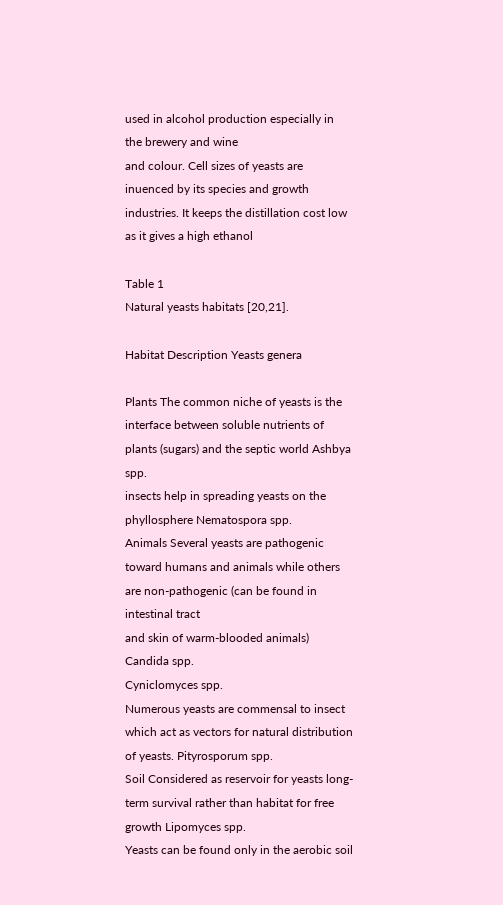used in alcohol production especially in the brewery and wine
and colour. Cell sizes of yeasts are inuenced by its species and growth industries. It keeps the distillation cost low as it gives a high ethanol

Table 1
Natural yeasts habitats [20,21].

Habitat Description Yeasts genera

Plants The common niche of yeasts is the interface between soluble nutrients of plants (sugars) and the septic world Ashbya spp.
insects help in spreading yeasts on the phyllosphere Nematospora spp.
Animals Several yeasts are pathogenic toward humans and animals while others are non-pathogenic (can be found in intestinal tract
and skin of warm-blooded animals)
Candida spp.
Cyniclomyces spp.
Numerous yeasts are commensal to insect which act as vectors for natural distribution of yeasts. Pityrosporum spp.
Soil Considered as reservoir for yeasts long-term survival rather than habitat for free growth Lipomyces spp.
Yeasts can be found only in the aerobic soil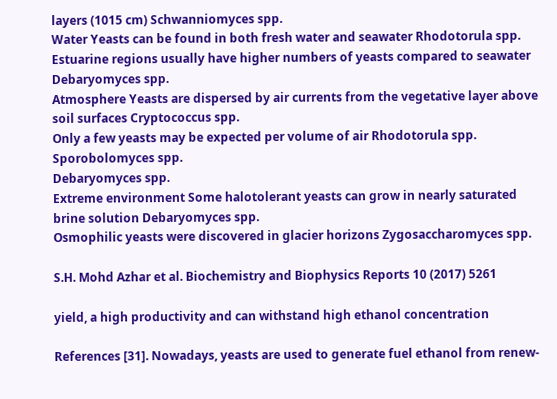layers (1015 cm) Schwanniomyces spp.
Water Yeasts can be found in both fresh water and seawater Rhodotorula spp.
Estuarine regions usually have higher numbers of yeasts compared to seawater Debaryomyces spp.
Atmosphere Yeasts are dispersed by air currents from the vegetative layer above soil surfaces Cryptococcus spp.
Only a few yeasts may be expected per volume of air Rhodotorula spp.
Sporobolomyces spp.
Debaryomyces spp.
Extreme environment Some halotolerant yeasts can grow in nearly saturated brine solution Debaryomyces spp.
Osmophilic yeasts were discovered in glacier horizons Zygosaccharomyces spp.

S.H. Mohd Azhar et al. Biochemistry and Biophysics Reports 10 (2017) 5261

yield, a high productivity and can withstand high ethanol concentration

References [31]. Nowadays, yeasts are used to generate fuel ethanol from renew-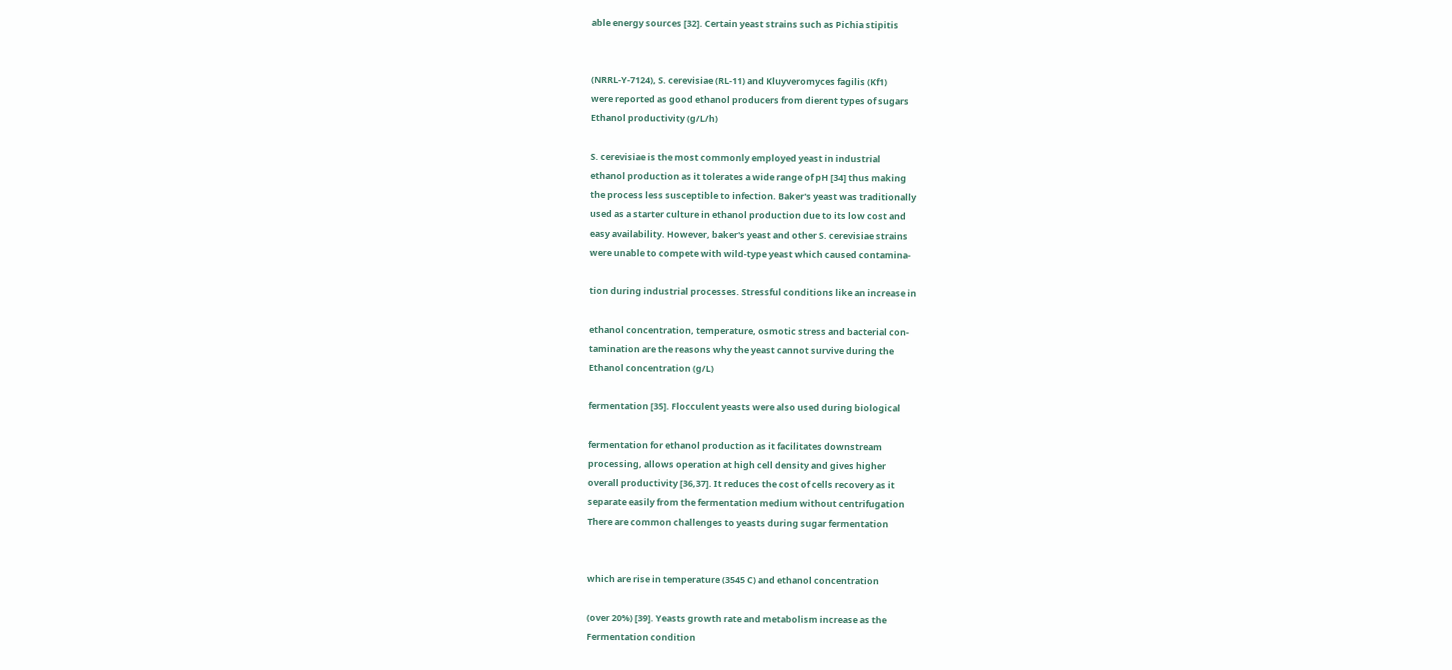able energy sources [32]. Certain yeast strains such as Pichia stipitis


(NRRL-Y-7124), S. cerevisiae (RL-11) and Kluyveromyces fagilis (Kf1)
were reported as good ethanol producers from dierent types of sugars
Ethanol productivity (g/L/h)

S. cerevisiae is the most commonly employed yeast in industrial
ethanol production as it tolerates a wide range of pH [34] thus making
the process less susceptible to infection. Baker's yeast was traditionally
used as a starter culture in ethanol production due to its low cost and
easy availability. However, baker's yeast and other S. cerevisiae strains
were unable to compete with wild-type yeast which caused contamina-

tion during industrial processes. Stressful conditions like an increase in

ethanol concentration, temperature, osmotic stress and bacterial con-
tamination are the reasons why the yeast cannot survive during the
Ethanol concentration (g/L)

fermentation [35]. Flocculent yeasts were also used during biological

fermentation for ethanol production as it facilitates downstream
processing, allows operation at high cell density and gives higher
overall productivity [36,37]. It reduces the cost of cells recovery as it
separate easily from the fermentation medium without centrifugation
There are common challenges to yeasts during sugar fermentation


which are rise in temperature (3545 C) and ethanol concentration

(over 20%) [39]. Yeasts growth rate and metabolism increase as the
Fermentation condition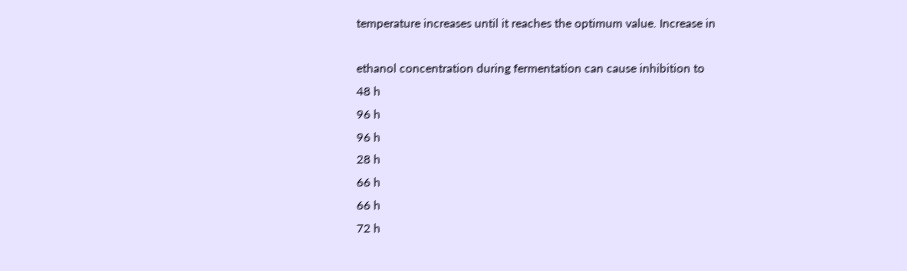temperature increases until it reaches the optimum value. Increase in

ethanol concentration during fermentation can cause inhibition to
48 h
96 h
96 h
28 h
66 h
66 h
72 h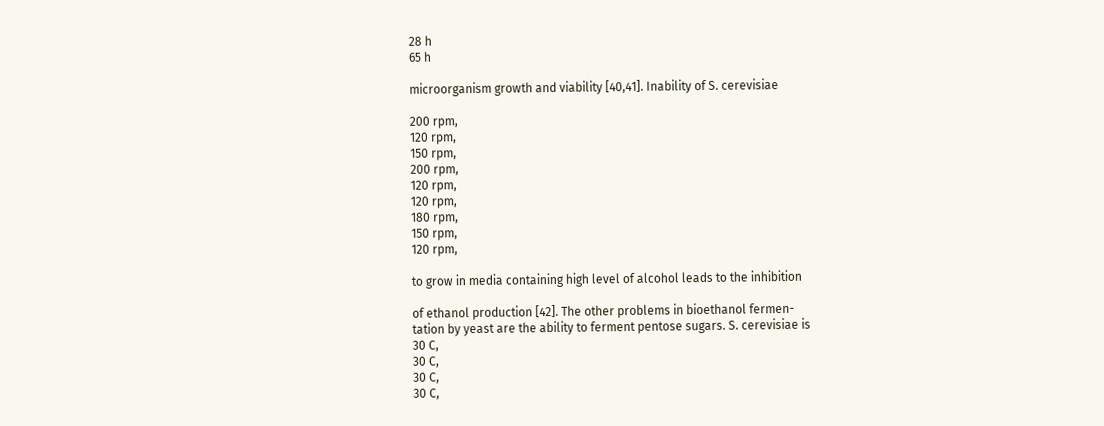28 h
65 h

microorganism growth and viability [40,41]. Inability of S. cerevisiae

200 rpm,
120 rpm,
150 rpm,
200 rpm,
120 rpm,
120 rpm,
180 rpm,
150 rpm,
120 rpm,

to grow in media containing high level of alcohol leads to the inhibition

of ethanol production [42]. The other problems in bioethanol fermen-
tation by yeast are the ability to ferment pentose sugars. S. cerevisiae is
30 C,
30 C,
30 C,
30 C,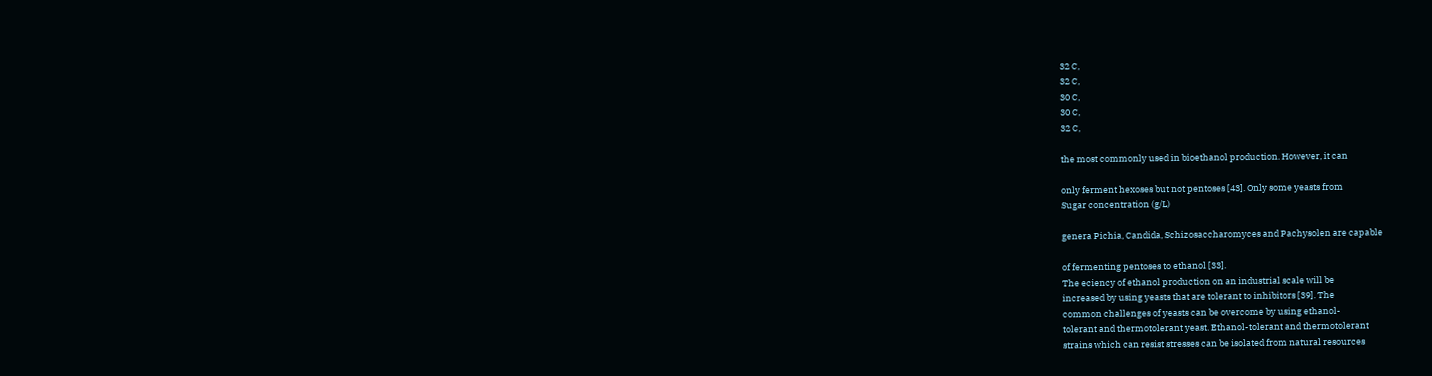32 C,
32 C,
30 C,
30 C,
32 C,

the most commonly used in bioethanol production. However, it can

only ferment hexoses but not pentoses [43]. Only some yeasts from
Sugar concentration (g/L)

genera Pichia, Candida, Schizosaccharomyces and Pachysolen are capable

of fermenting pentoses to ethanol [33].
The eciency of ethanol production on an industrial scale will be
increased by using yeasts that are tolerant to inhibitors [39]. The
common challenges of yeasts can be overcome by using ethanol-
tolerant and thermotolerant yeast. Ethanol-tolerant and thermotolerant
strains which can resist stresses can be isolated from natural resources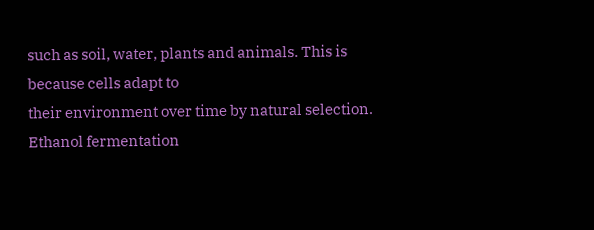such as soil, water, plants and animals. This is because cells adapt to
their environment over time by natural selection. Ethanol fermentation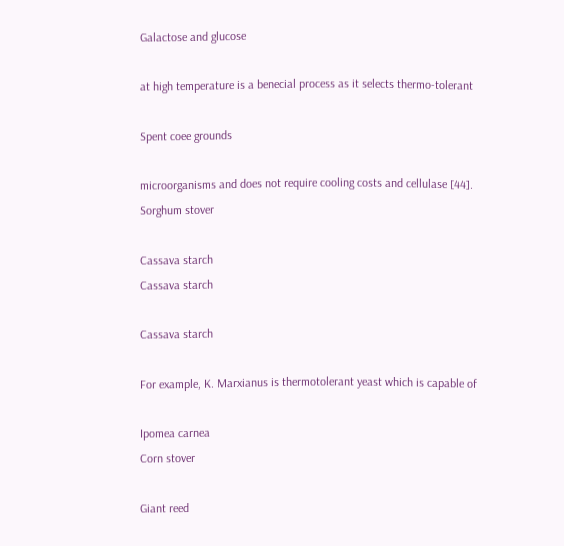Galactose and glucose

at high temperature is a benecial process as it selects thermo-tolerant

Spent coee grounds

microorganisms and does not require cooling costs and cellulase [44].
Sorghum stover

Cassava starch
Cassava starch

Cassava starch

For example, K. Marxianus is thermotolerant yeast which is capable of

Ipomea carnea
Corn stover

Giant reed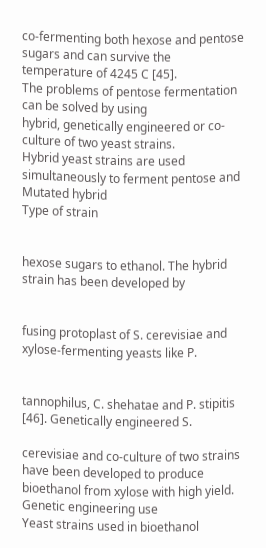co-fermenting both hexose and pentose sugars and can survive the
temperature of 4245 C [45].
The problems of pentose fermentation can be solved by using
hybrid, genetically engineered or co-culture of two yeast strains.
Hybrid yeast strains are used simultaneously to ferment pentose and
Mutated hybrid
Type of strain


hexose sugars to ethanol. The hybrid strain has been developed by


fusing protoplast of S. cerevisiae and xylose-fermenting yeasts like P.


tannophilus, C. shehatae and P. stipitis [46]. Genetically engineered S.

cerevisiae and co-culture of two strains have been developed to produce
bioethanol from xylose with high yield. Genetic engineering use
Yeast strains used in bioethanol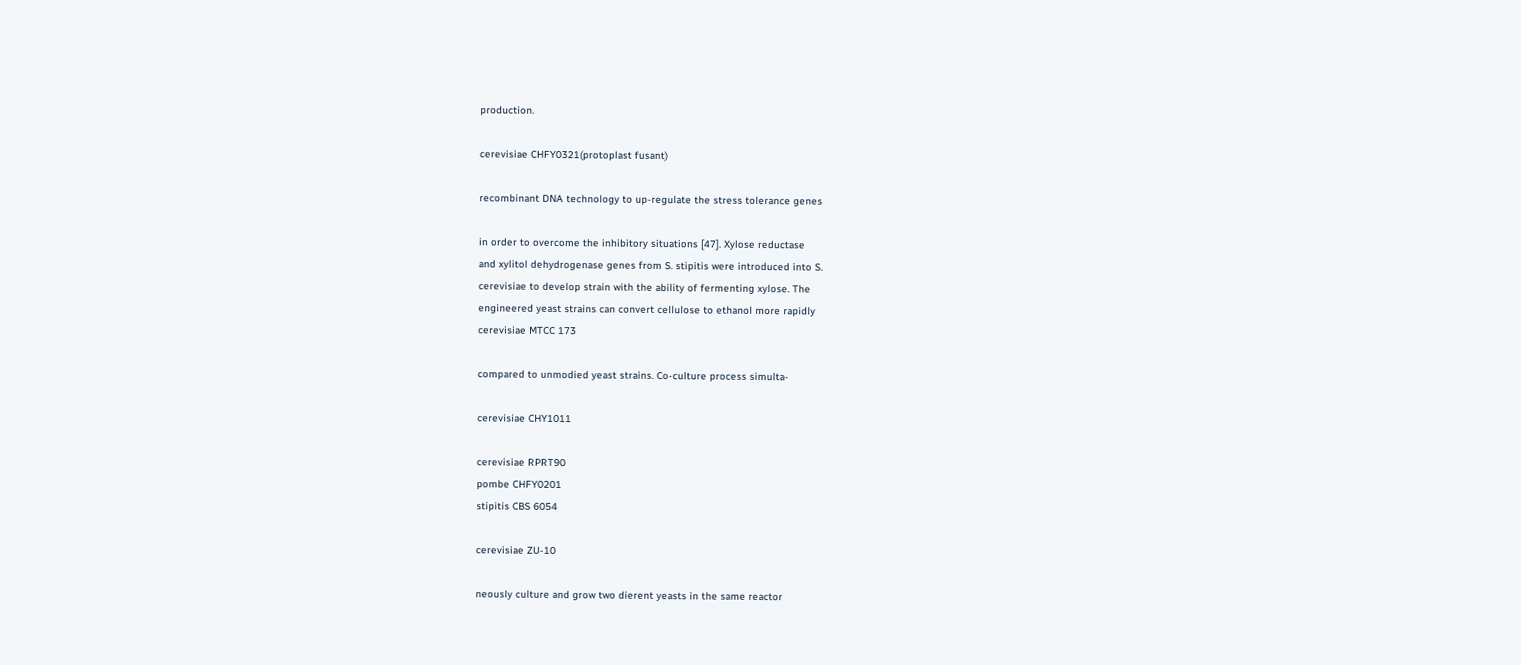production.

cerevisiae CHFY0321(protoplast fusant)

recombinant DNA technology to up-regulate the stress tolerance genes

in order to overcome the inhibitory situations [47]. Xylose reductase
and xylitol dehydrogenase genes from S. stipitis were introduced into S.
cerevisiae to develop strain with the ability of fermenting xylose. The
engineered yeast strains can convert cellulose to ethanol more rapidly
cerevisiae MTCC 173

compared to unmodied yeast strains. Co-culture process simulta-

cerevisiae CHY1011

cerevisiae RPRT90
pombe CHFY0201
stipitis CBS 6054

cerevisiae ZU-10

neously culture and grow two dierent yeasts in the same reactor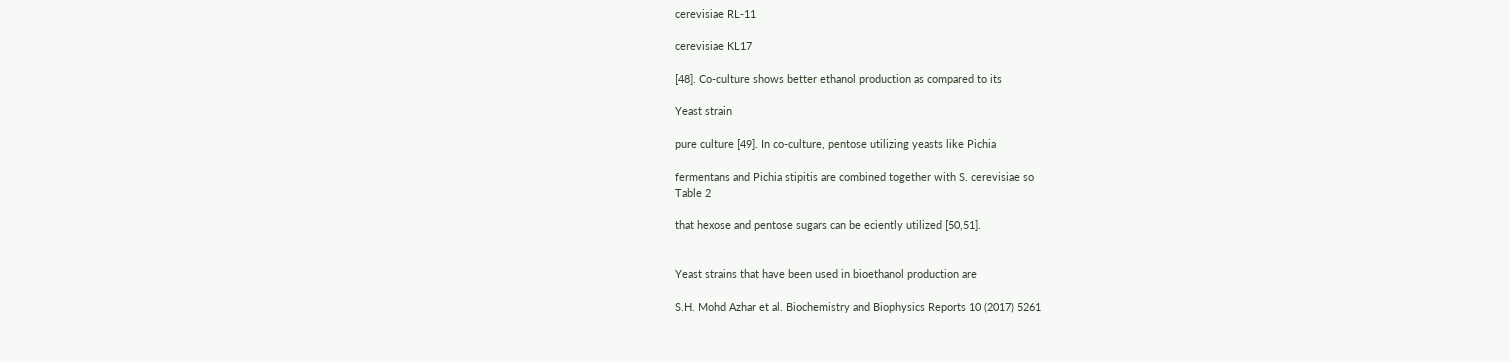cerevisiae RL-11

cerevisiae KL17

[48]. Co-culture shows better ethanol production as compared to its

Yeast strain

pure culture [49]. In co-culture, pentose utilizing yeasts like Pichia

fermentans and Pichia stipitis are combined together with S. cerevisiae so
Table 2

that hexose and pentose sugars can be eciently utilized [50,51].


Yeast strains that have been used in bioethanol production are

S.H. Mohd Azhar et al. Biochemistry and Biophysics Reports 10 (2017) 5261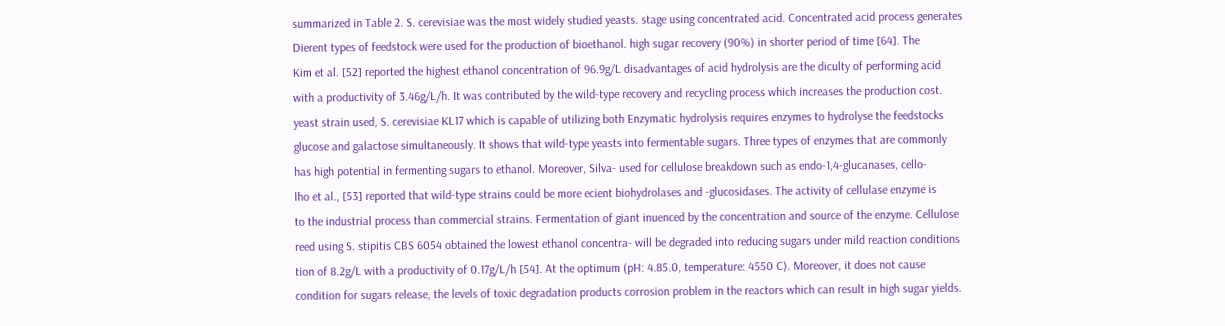summarized in Table 2. S. cerevisiae was the most widely studied yeasts. stage using concentrated acid. Concentrated acid process generates
Dierent types of feedstock were used for the production of bioethanol. high sugar recovery (90%) in shorter period of time [64]. The
Kim et al. [52] reported the highest ethanol concentration of 96.9g/L disadvantages of acid hydrolysis are the diculty of performing acid
with a productivity of 3.46g/L/h. It was contributed by the wild-type recovery and recycling process which increases the production cost.
yeast strain used, S. cerevisiae KL17 which is capable of utilizing both Enzymatic hydrolysis requires enzymes to hydrolyse the feedstocks
glucose and galactose simultaneously. It shows that wild-type yeasts into fermentable sugars. Three types of enzymes that are commonly
has high potential in fermenting sugars to ethanol. Moreover, Silva- used for cellulose breakdown such as endo-1,4-glucanases, cello-
lho et al., [53] reported that wild-type strains could be more ecient biohydrolases and -glucosidases. The activity of cellulase enzyme is
to the industrial process than commercial strains. Fermentation of giant inuenced by the concentration and source of the enzyme. Cellulose
reed using S. stipitis CBS 6054 obtained the lowest ethanol concentra- will be degraded into reducing sugars under mild reaction conditions
tion of 8.2g/L with a productivity of 0.17g/L/h [54]. At the optimum (pH: 4.85.0, temperature: 4550 C). Moreover, it does not cause
condition for sugars release, the levels of toxic degradation products corrosion problem in the reactors which can result in high sugar yields.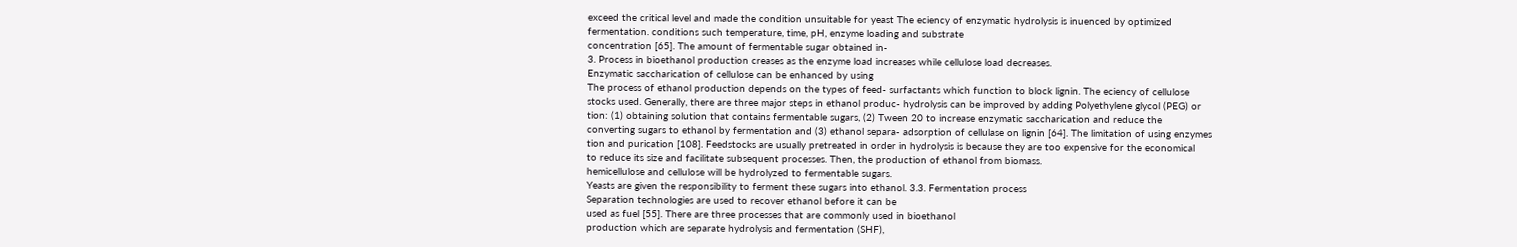exceed the critical level and made the condition unsuitable for yeast The eciency of enzymatic hydrolysis is inuenced by optimized
fermentation. conditions such temperature, time, pH, enzyme loading and substrate
concentration [65]. The amount of fermentable sugar obtained in-
3. Process in bioethanol production creases as the enzyme load increases while cellulose load decreases.
Enzymatic saccharication of cellulose can be enhanced by using
The process of ethanol production depends on the types of feed- surfactants which function to block lignin. The eciency of cellulose
stocks used. Generally, there are three major steps in ethanol produc- hydrolysis can be improved by adding Polyethylene glycol (PEG) or
tion: (1) obtaining solution that contains fermentable sugars, (2) Tween 20 to increase enzymatic saccharication and reduce the
converting sugars to ethanol by fermentation and (3) ethanol separa- adsorption of cellulase on lignin [64]. The limitation of using enzymes
tion and purication [108]. Feedstocks are usually pretreated in order in hydrolysis is because they are too expensive for the economical
to reduce its size and facilitate subsequent processes. Then, the production of ethanol from biomass.
hemicellulose and cellulose will be hydrolyzed to fermentable sugars.
Yeasts are given the responsibility to ferment these sugars into ethanol. 3.3. Fermentation process
Separation technologies are used to recover ethanol before it can be
used as fuel [55]. There are three processes that are commonly used in bioethanol
production which are separate hydrolysis and fermentation (SHF),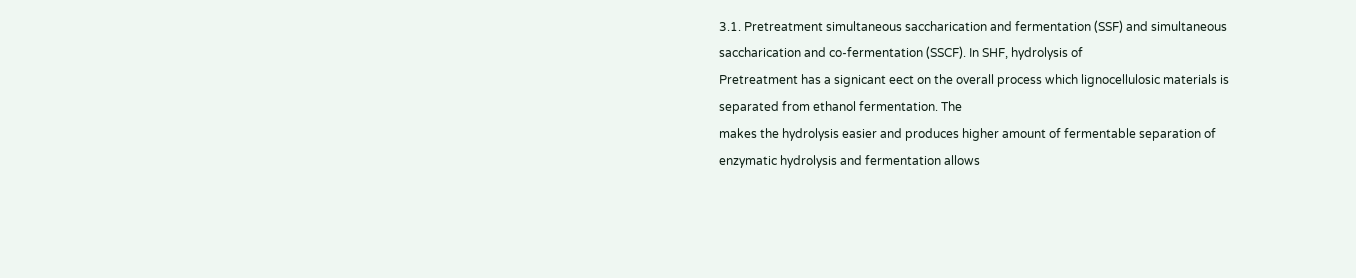3.1. Pretreatment simultaneous saccharication and fermentation (SSF) and simultaneous
saccharication and co-fermentation (SSCF). In SHF, hydrolysis of
Pretreatment has a signicant eect on the overall process which lignocellulosic materials is separated from ethanol fermentation. The
makes the hydrolysis easier and produces higher amount of fermentable separation of enzymatic hydrolysis and fermentation allows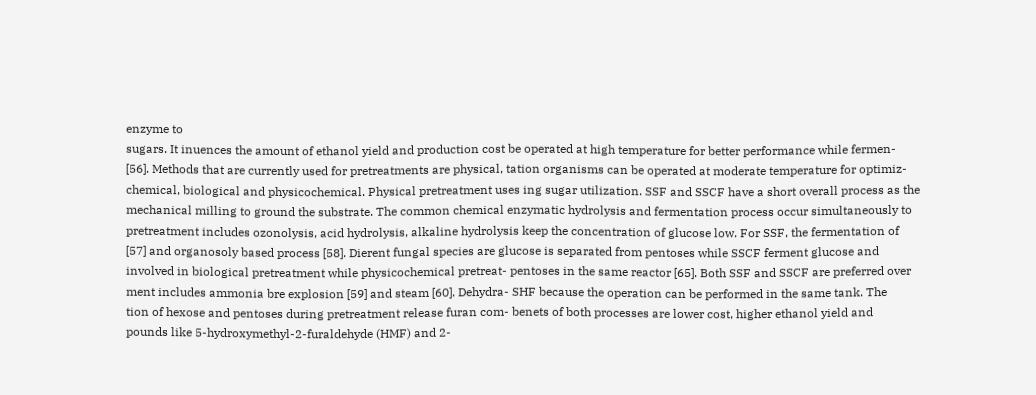enzyme to
sugars. It inuences the amount of ethanol yield and production cost be operated at high temperature for better performance while fermen-
[56]. Methods that are currently used for pretreatments are physical, tation organisms can be operated at moderate temperature for optimiz-
chemical, biological and physicochemical. Physical pretreatment uses ing sugar utilization. SSF and SSCF have a short overall process as the
mechanical milling to ground the substrate. The common chemical enzymatic hydrolysis and fermentation process occur simultaneously to
pretreatment includes ozonolysis, acid hydrolysis, alkaline hydrolysis keep the concentration of glucose low. For SSF, the fermentation of
[57] and organosoly based process [58]. Dierent fungal species are glucose is separated from pentoses while SSCF ferment glucose and
involved in biological pretreatment while physicochemical pretreat- pentoses in the same reactor [65]. Both SSF and SSCF are preferred over
ment includes ammonia bre explosion [59] and steam [60]. Dehydra- SHF because the operation can be performed in the same tank. The
tion of hexose and pentoses during pretreatment release furan com- benets of both processes are lower cost, higher ethanol yield and
pounds like 5-hydroxymethyl-2-furaldehyde (HMF) and 2-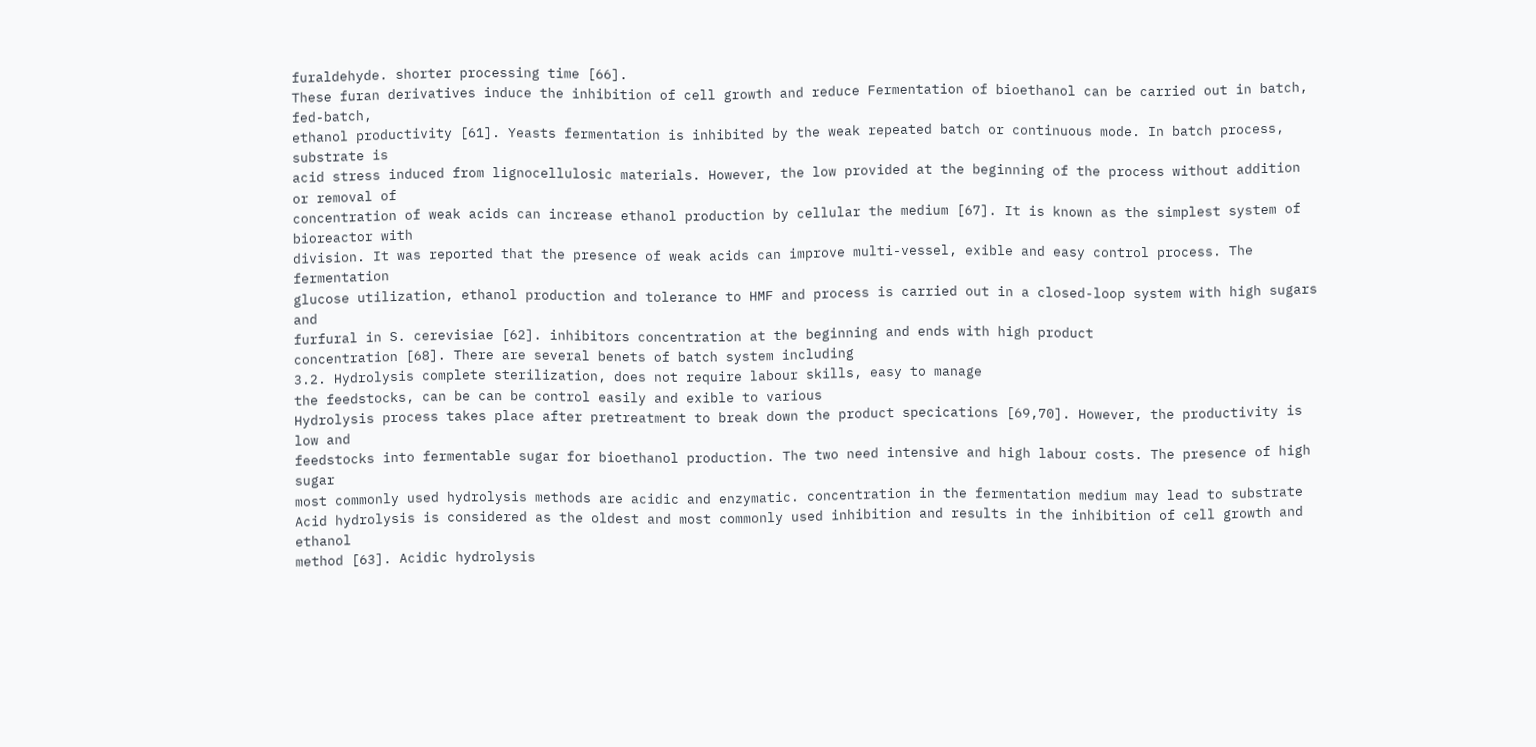furaldehyde. shorter processing time [66].
These furan derivatives induce the inhibition of cell growth and reduce Fermentation of bioethanol can be carried out in batch, fed-batch,
ethanol productivity [61]. Yeasts fermentation is inhibited by the weak repeated batch or continuous mode. In batch process, substrate is
acid stress induced from lignocellulosic materials. However, the low provided at the beginning of the process without addition or removal of
concentration of weak acids can increase ethanol production by cellular the medium [67]. It is known as the simplest system of bioreactor with
division. It was reported that the presence of weak acids can improve multi-vessel, exible and easy control process. The fermentation
glucose utilization, ethanol production and tolerance to HMF and process is carried out in a closed-loop system with high sugars and
furfural in S. cerevisiae [62]. inhibitors concentration at the beginning and ends with high product
concentration [68]. There are several benets of batch system including
3.2. Hydrolysis complete sterilization, does not require labour skills, easy to manage
the feedstocks, can be can be control easily and exible to various
Hydrolysis process takes place after pretreatment to break down the product specications [69,70]. However, the productivity is low and
feedstocks into fermentable sugar for bioethanol production. The two need intensive and high labour costs. The presence of high sugar
most commonly used hydrolysis methods are acidic and enzymatic. concentration in the fermentation medium may lead to substrate
Acid hydrolysis is considered as the oldest and most commonly used inhibition and results in the inhibition of cell growth and ethanol
method [63]. Acidic hydrolysis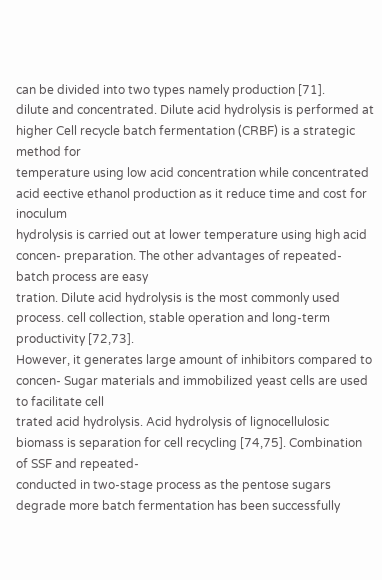can be divided into two types namely production [71].
dilute and concentrated. Dilute acid hydrolysis is performed at higher Cell recycle batch fermentation (CRBF) is a strategic method for
temperature using low acid concentration while concentrated acid eective ethanol production as it reduce time and cost for inoculum
hydrolysis is carried out at lower temperature using high acid concen- preparation. The other advantages of repeated-batch process are easy
tration. Dilute acid hydrolysis is the most commonly used process. cell collection, stable operation and long-term productivity [72,73].
However, it generates large amount of inhibitors compared to concen- Sugar materials and immobilized yeast cells are used to facilitate cell
trated acid hydrolysis. Acid hydrolysis of lignocellulosic biomass is separation for cell recycling [74,75]. Combination of SSF and repeated-
conducted in two-stage process as the pentose sugars degrade more batch fermentation has been successfully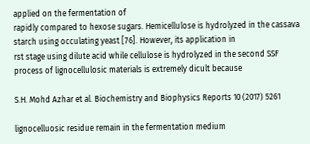applied on the fermentation of
rapidly compared to hexose sugars. Hemicellulose is hydrolyzed in the cassava starch using occulating yeast [76]. However, its application in
rst stage using dilute acid while cellulose is hydrolyzed in the second SSF process of lignocellulosic materials is extremely dicult because

S.H. Mohd Azhar et al. Biochemistry and Biophysics Reports 10 (2017) 5261

lignocelluosic residue remain in the fermentation medium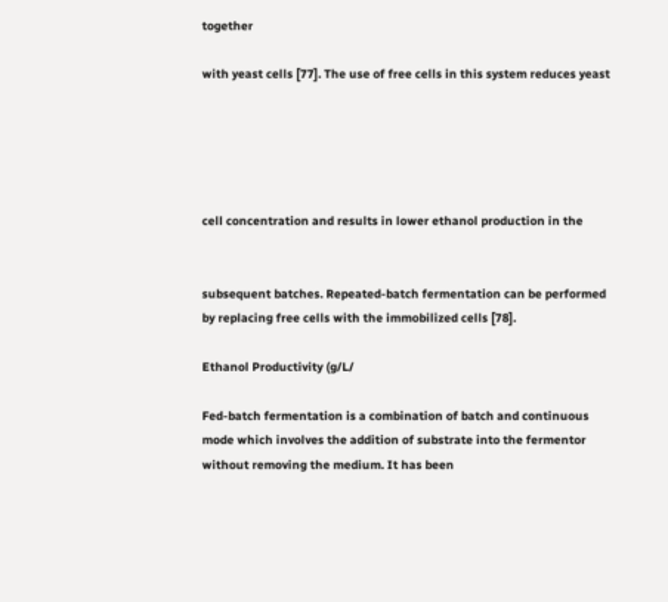together

with yeast cells [77]. The use of free cells in this system reduces yeast





cell concentration and results in lower ethanol production in the


subsequent batches. Repeated-batch fermentation can be performed
by replacing free cells with the immobilized cells [78].

Ethanol Productivity (g/L/

Fed-batch fermentation is a combination of batch and continuous
mode which involves the addition of substrate into the fermentor
without removing the medium. It has been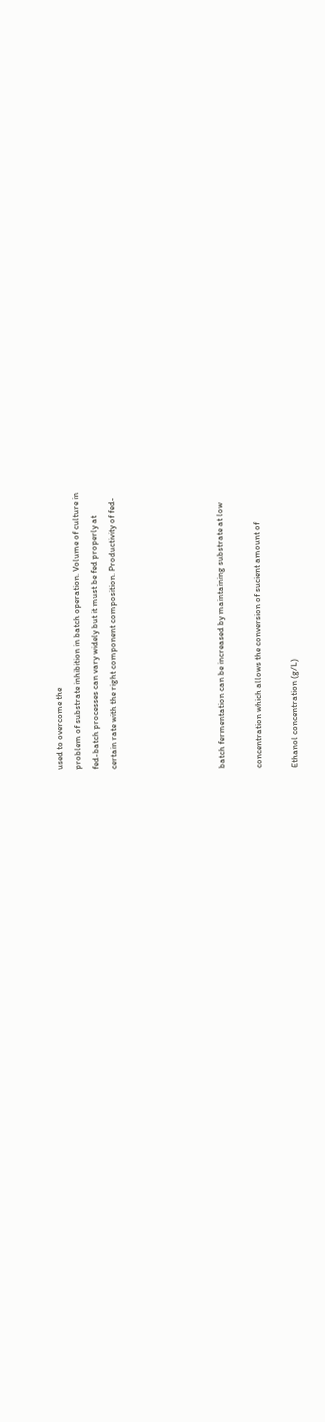used to overcome the
problem of substrate inhibition in batch operation. Volume of culture in
fed-batch processes can vary widely but it must be fed properly at
certain rate with the right component composition. Productivity of fed-





batch fermentation can be increased by maintaining substrate at low

concentration which allows the conversion of sucient amount of

Ethanol concentration (g/L)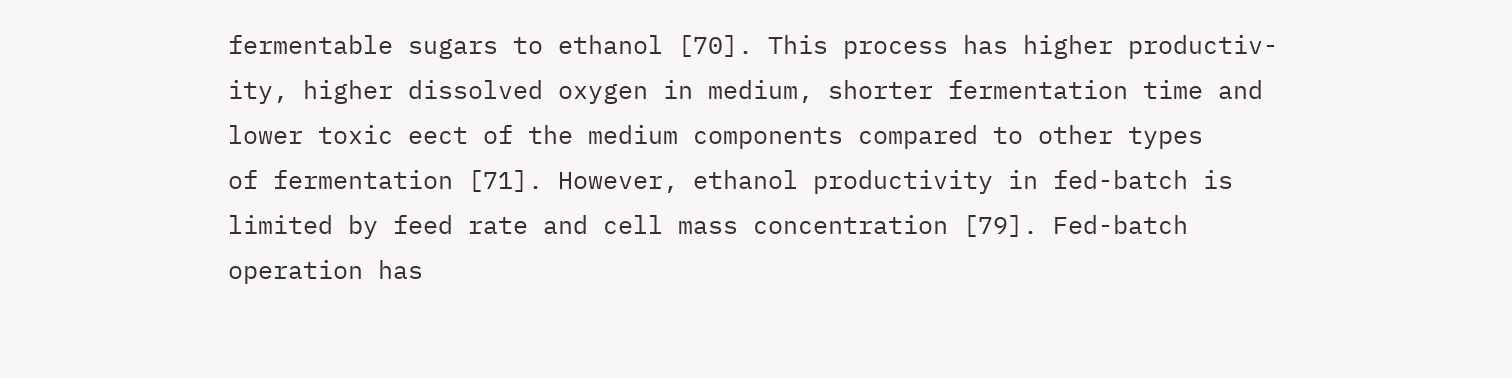fermentable sugars to ethanol [70]. This process has higher productiv-
ity, higher dissolved oxygen in medium, shorter fermentation time and
lower toxic eect of the medium components compared to other types
of fermentation [71]. However, ethanol productivity in fed-batch is
limited by feed rate and cell mass concentration [79]. Fed-batch
operation has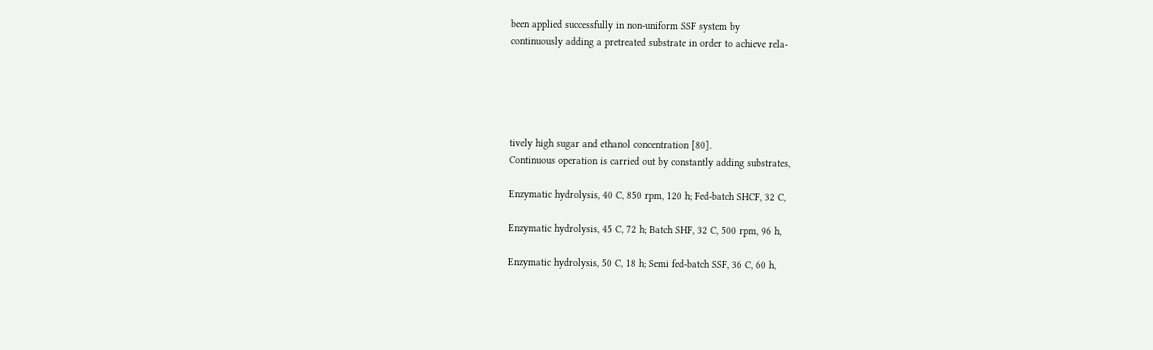been applied successfully in non-uniform SSF system by
continuously adding a pretreated substrate in order to achieve rela-





tively high sugar and ethanol concentration [80].
Continuous operation is carried out by constantly adding substrates,

Enzymatic hydrolysis, 40 C, 850 rpm, 120 h; Fed-batch SHCF, 32 C,

Enzymatic hydrolysis, 45 C, 72 h; Batch SHF, 32 C, 500 rpm, 96 h,

Enzymatic hydrolysis, 50 C, 18 h; Semi fed-batch SSF, 36 C, 60 h,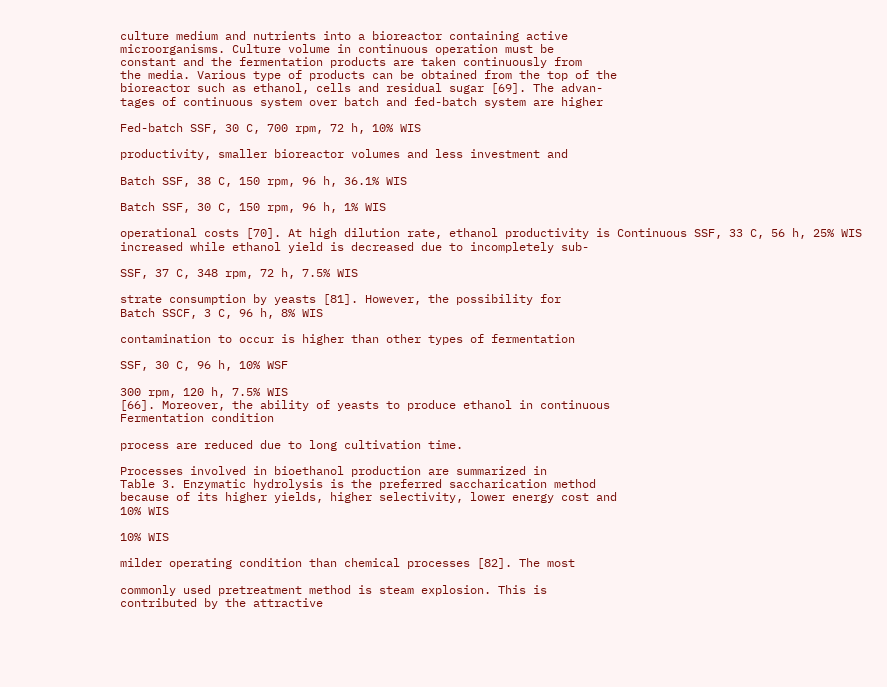culture medium and nutrients into a bioreactor containing active
microorganisms. Culture volume in continuous operation must be
constant and the fermentation products are taken continuously from
the media. Various type of products can be obtained from the top of the
bioreactor such as ethanol, cells and residual sugar [69]. The advan-
tages of continuous system over batch and fed-batch system are higher

Fed-batch SSF, 30 C, 700 rpm, 72 h, 10% WIS

productivity, smaller bioreactor volumes and less investment and

Batch SSF, 38 C, 150 rpm, 96 h, 36.1% WIS

Batch SSF, 30 C, 150 rpm, 96 h, 1% WIS

operational costs [70]. At high dilution rate, ethanol productivity is Continuous SSF, 33 C, 56 h, 25% WIS
increased while ethanol yield is decreased due to incompletely sub-

SSF, 37 C, 348 rpm, 72 h, 7.5% WIS

strate consumption by yeasts [81]. However, the possibility for
Batch SSCF, 3 C, 96 h, 8% WIS

contamination to occur is higher than other types of fermentation

SSF, 30 C, 96 h, 10% WSF

300 rpm, 120 h, 7.5% WIS
[66]. Moreover, the ability of yeasts to produce ethanol in continuous
Fermentation condition

process are reduced due to long cultivation time.

Processes involved in bioethanol production are summarized in
Table 3. Enzymatic hydrolysis is the preferred saccharication method
because of its higher yields, higher selectivity, lower energy cost and
10% WIS

10% WIS

milder operating condition than chemical processes [82]. The most

commonly used pretreatment method is steam explosion. This is
contributed by the attractive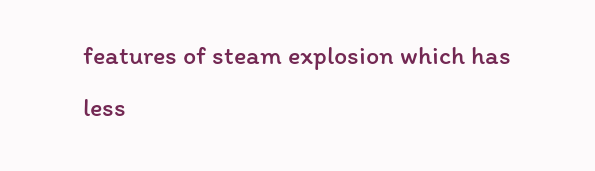features of steam explosion which has
less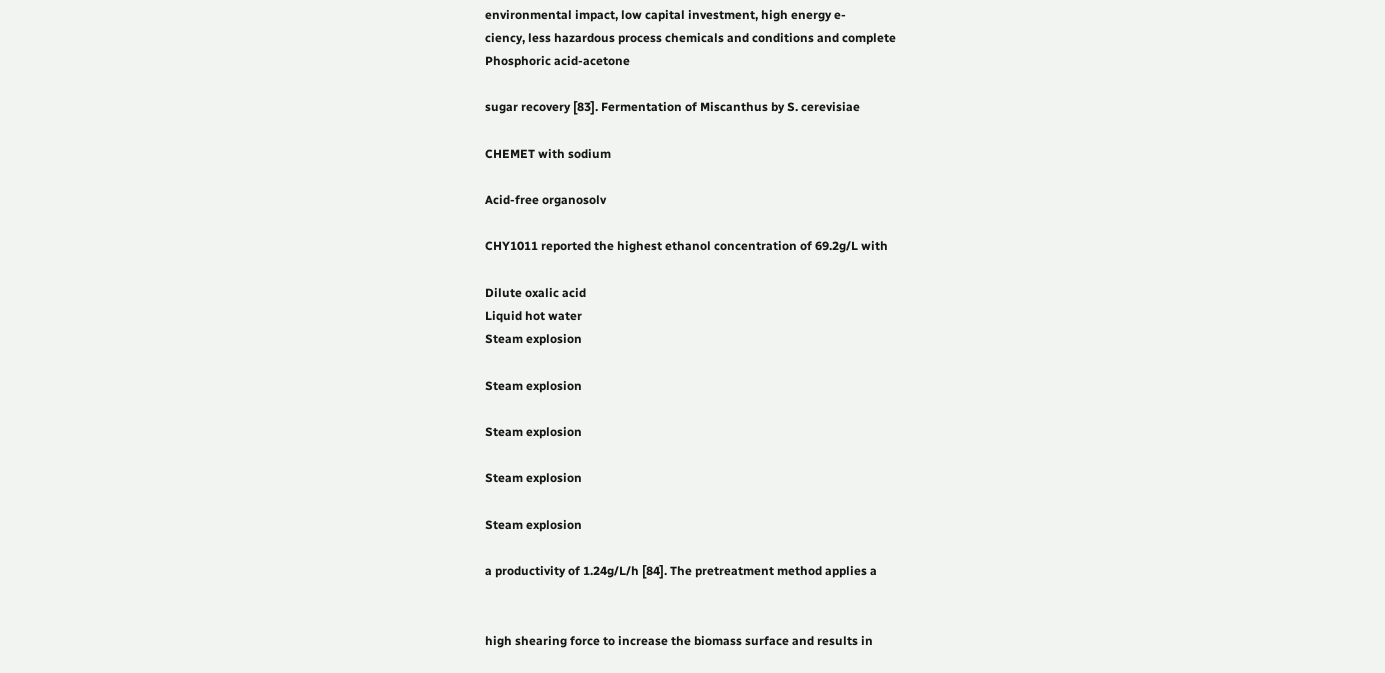environmental impact, low capital investment, high energy e-
ciency, less hazardous process chemicals and conditions and complete
Phosphoric acid-acetone

sugar recovery [83]. Fermentation of Miscanthus by S. cerevisiae

CHEMET with sodium

Acid-free organosolv

CHY1011 reported the highest ethanol concentration of 69.2g/L with

Dilute oxalic acid
Liquid hot water
Steam explosion

Steam explosion

Steam explosion

Steam explosion

Steam explosion

a productivity of 1.24g/L/h [84]. The pretreatment method applies a


high shearing force to increase the biomass surface and results in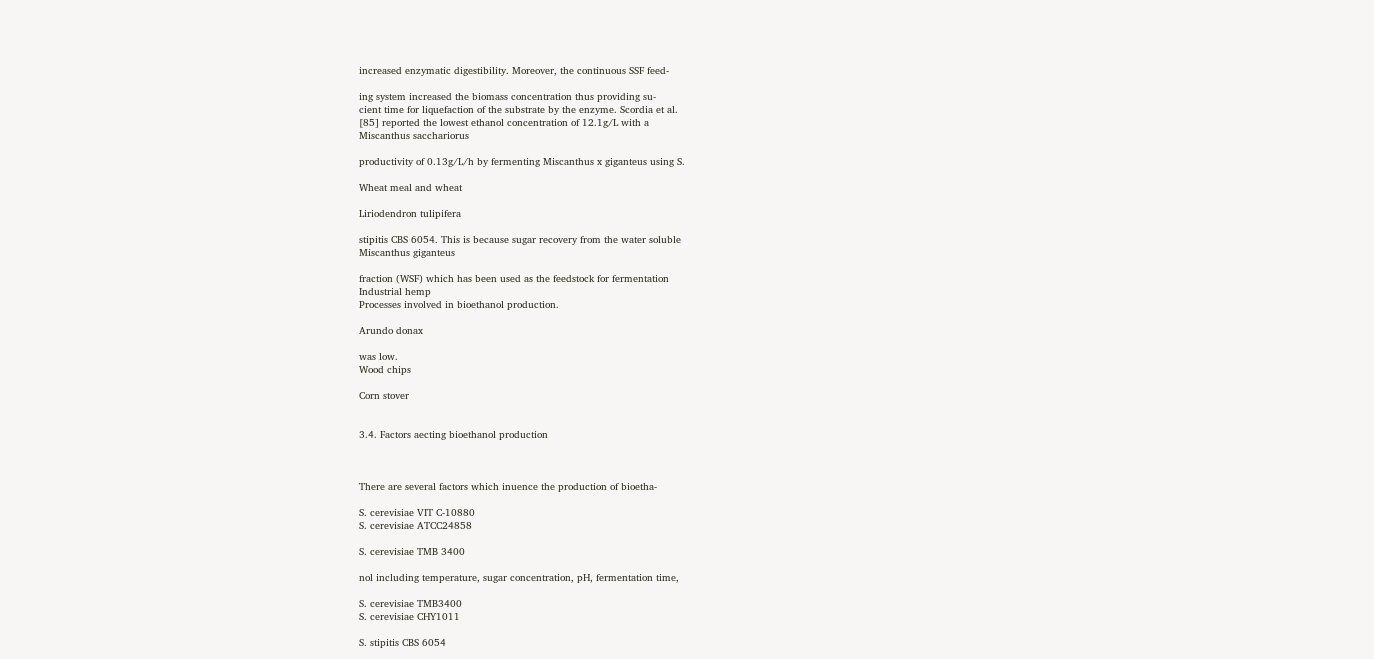increased enzymatic digestibility. Moreover, the continuous SSF feed-

ing system increased the biomass concentration thus providing su-
cient time for liquefaction of the substrate by the enzyme. Scordia et al.
[85] reported the lowest ethanol concentration of 12.1g/L with a
Miscanthus sacchariorus

productivity of 0.13g/L/h by fermenting Miscanthus x giganteus using S.

Wheat meal and wheat

Liriodendron tulipifera

stipitis CBS 6054. This is because sugar recovery from the water soluble
Miscanthus giganteus

fraction (WSF) which has been used as the feedstock for fermentation
Industrial hemp
Processes involved in bioethanol production.

Arundo donax

was low.
Wood chips

Corn stover


3.4. Factors aecting bioethanol production



There are several factors which inuence the production of bioetha-

S. cerevisiae VIT C-10880
S. cerevisiae ATCC24858

S. cerevisiae TMB 3400

nol including temperature, sugar concentration, pH, fermentation time,

S. cerevisiae TMB3400
S. cerevisiae CHY1011

S. stipitis CBS 6054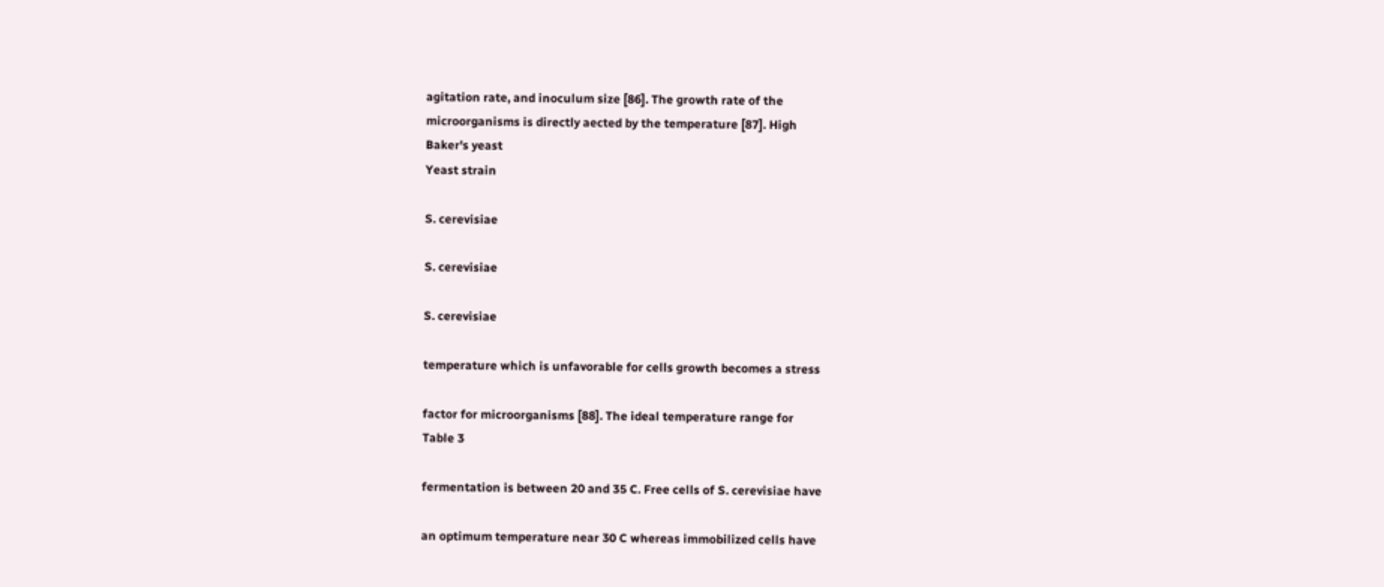agitation rate, and inoculum size [86]. The growth rate of the
microorganisms is directly aected by the temperature [87]. High
Baker's yeast
Yeast strain

S. cerevisiae

S. cerevisiae

S. cerevisiae

temperature which is unfavorable for cells growth becomes a stress

factor for microorganisms [88]. The ideal temperature range for
Table 3

fermentation is between 20 and 35 C. Free cells of S. cerevisiae have

an optimum temperature near 30 C whereas immobilized cells have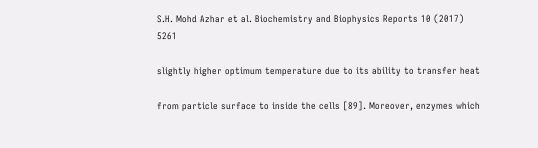S.H. Mohd Azhar et al. Biochemistry and Biophysics Reports 10 (2017) 5261

slightly higher optimum temperature due to its ability to transfer heat

from particle surface to inside the cells [89]. Moreover, enzymes which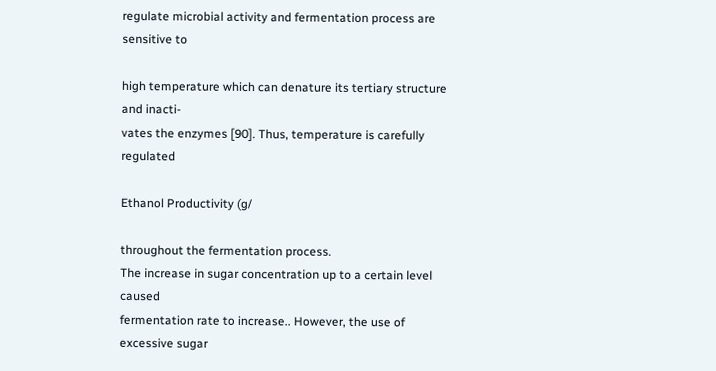regulate microbial activity and fermentation process are sensitive to

high temperature which can denature its tertiary structure and inacti-
vates the enzymes [90]. Thus, temperature is carefully regulated

Ethanol Productivity (g/

throughout the fermentation process.
The increase in sugar concentration up to a certain level caused
fermentation rate to increase.. However, the use of excessive sugar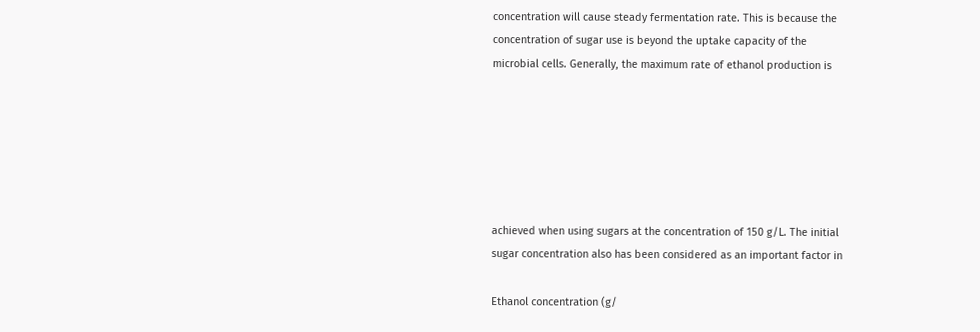concentration will cause steady fermentation rate. This is because the
concentration of sugar use is beyond the uptake capacity of the
microbial cells. Generally, the maximum rate of ethanol production is






achieved when using sugars at the concentration of 150 g/L. The initial
sugar concentration also has been considered as an important factor in

Ethanol concentration (g/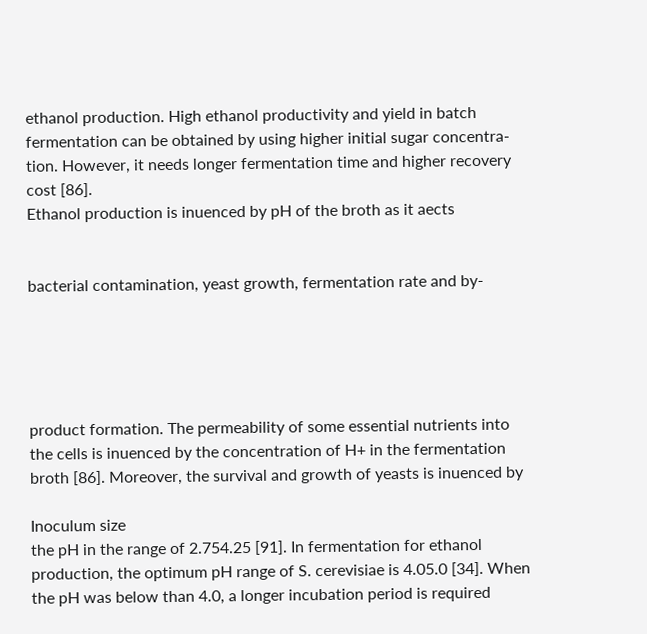ethanol production. High ethanol productivity and yield in batch
fermentation can be obtained by using higher initial sugar concentra-
tion. However, it needs longer fermentation time and higher recovery
cost [86].
Ethanol production is inuenced by pH of the broth as it aects


bacterial contamination, yeast growth, fermentation rate and by-





product formation. The permeability of some essential nutrients into
the cells is inuenced by the concentration of H+ in the fermentation
broth [86]. Moreover, the survival and growth of yeasts is inuenced by

Inoculum size
the pH in the range of 2.754.25 [91]. In fermentation for ethanol
production, the optimum pH range of S. cerevisiae is 4.05.0 [34]. When
the pH was below than 4.0, a longer incubation period is required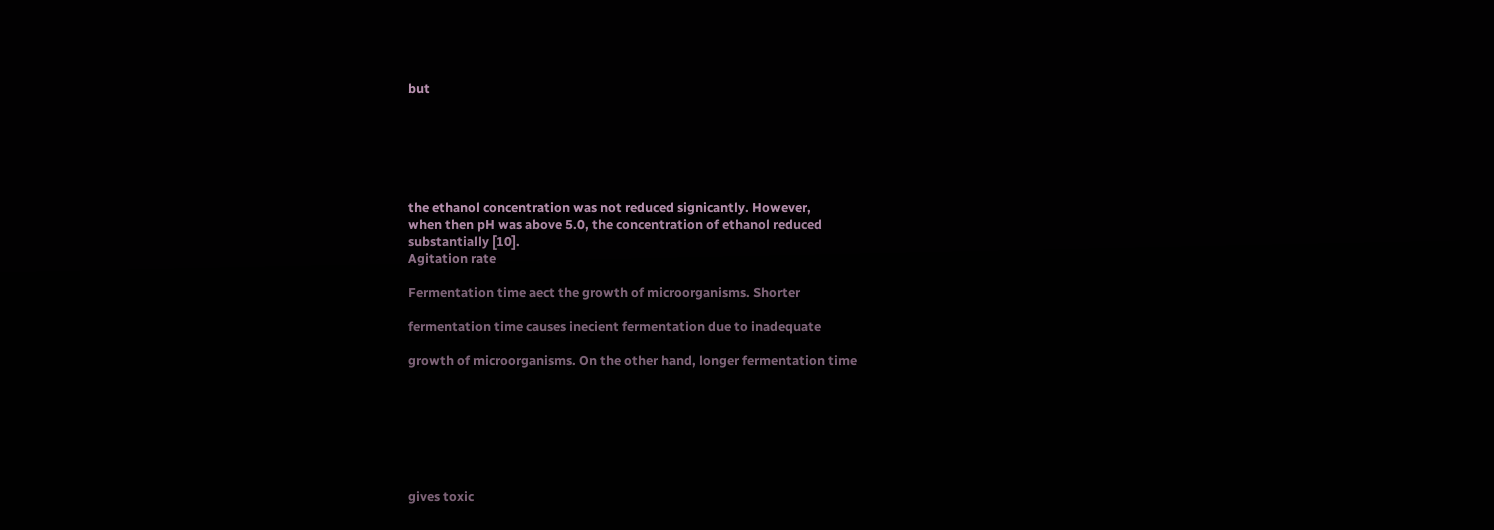but






the ethanol concentration was not reduced signicantly. However,
when then pH was above 5.0, the concentration of ethanol reduced
substantially [10].
Agitation rate

Fermentation time aect the growth of microorganisms. Shorter

fermentation time causes inecient fermentation due to inadequate

growth of microorganisms. On the other hand, longer fermentation time







gives toxic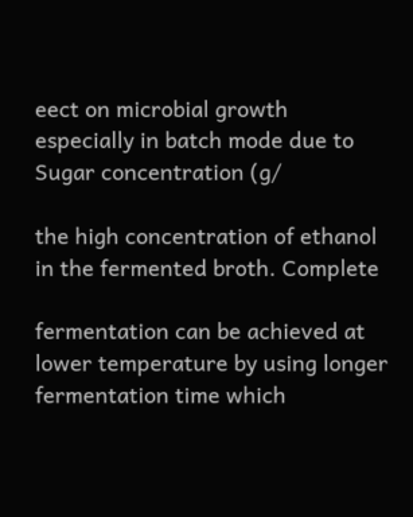eect on microbial growth especially in batch mode due to
Sugar concentration (g/

the high concentration of ethanol in the fermented broth. Complete

fermentation can be achieved at lower temperature by using longer
fermentation time which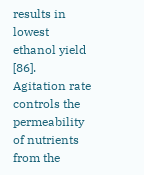results in lowest ethanol yield [86].
Agitation rate controls the permeability of nutrients from the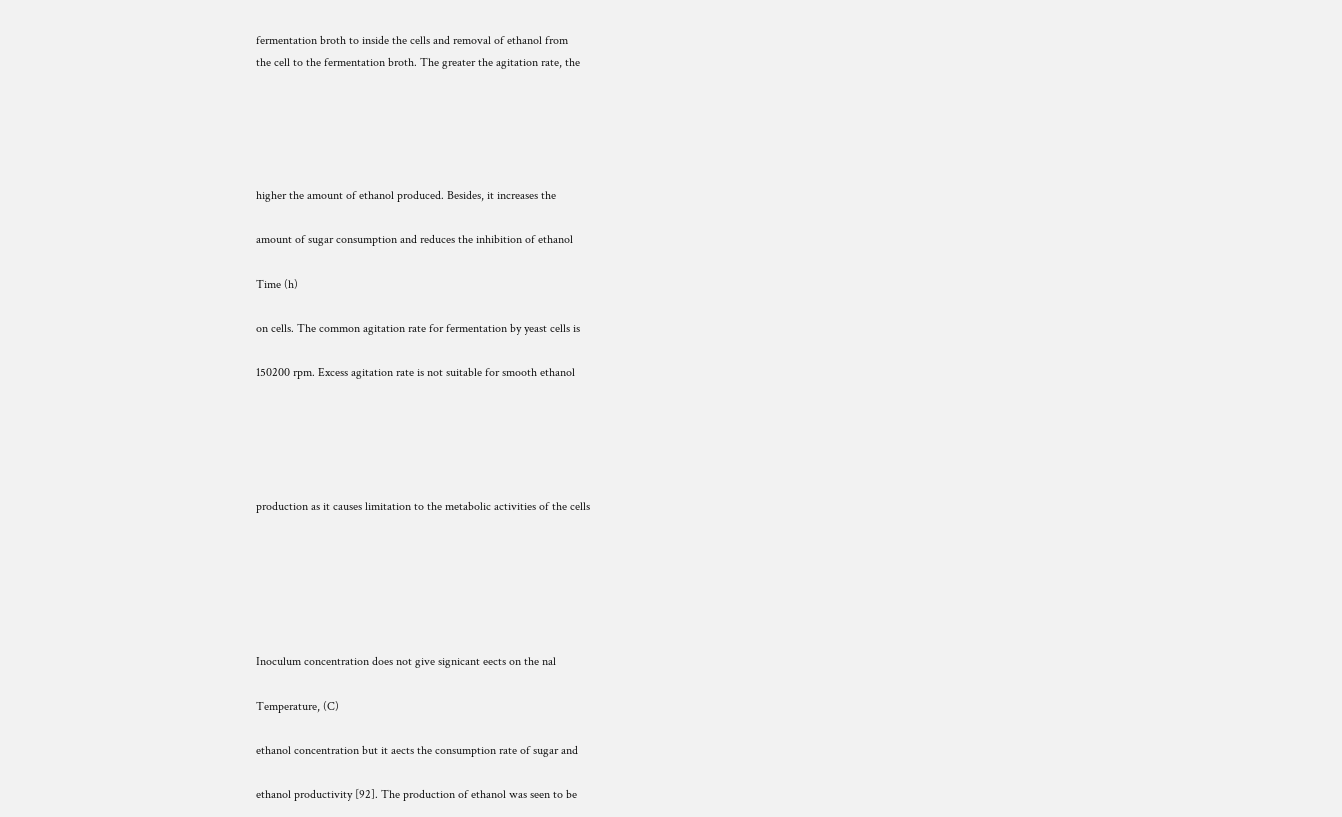fermentation broth to inside the cells and removal of ethanol from
the cell to the fermentation broth. The greater the agitation rate, the





higher the amount of ethanol produced. Besides, it increases the

amount of sugar consumption and reduces the inhibition of ethanol

Time (h)

on cells. The common agitation rate for fermentation by yeast cells is

150200 rpm. Excess agitation rate is not suitable for smooth ethanol





production as it causes limitation to the metabolic activities of the cells






Inoculum concentration does not give signicant eects on the nal

Temperature, (C)

ethanol concentration but it aects the consumption rate of sugar and

ethanol productivity [92]. The production of ethanol was seen to be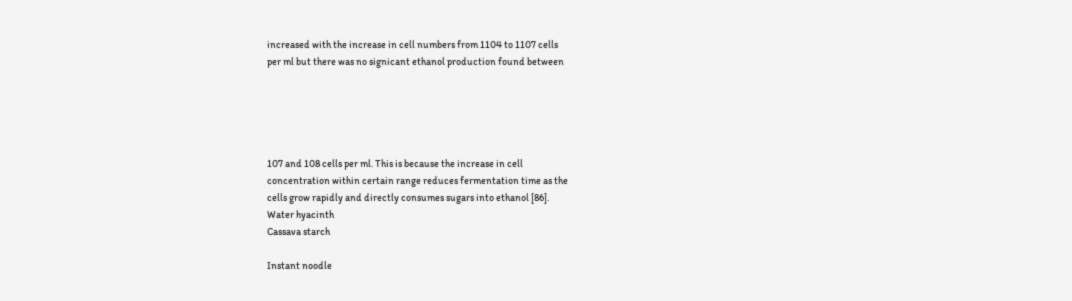increased with the increase in cell numbers from 1104 to 1107 cells
per ml but there was no signicant ethanol production found between





107 and 108 cells per ml. This is because the increase in cell
concentration within certain range reduces fermentation time as the
cells grow rapidly and directly consumes sugars into ethanol [86].
Water hyacinth
Cassava starch

Instant noodle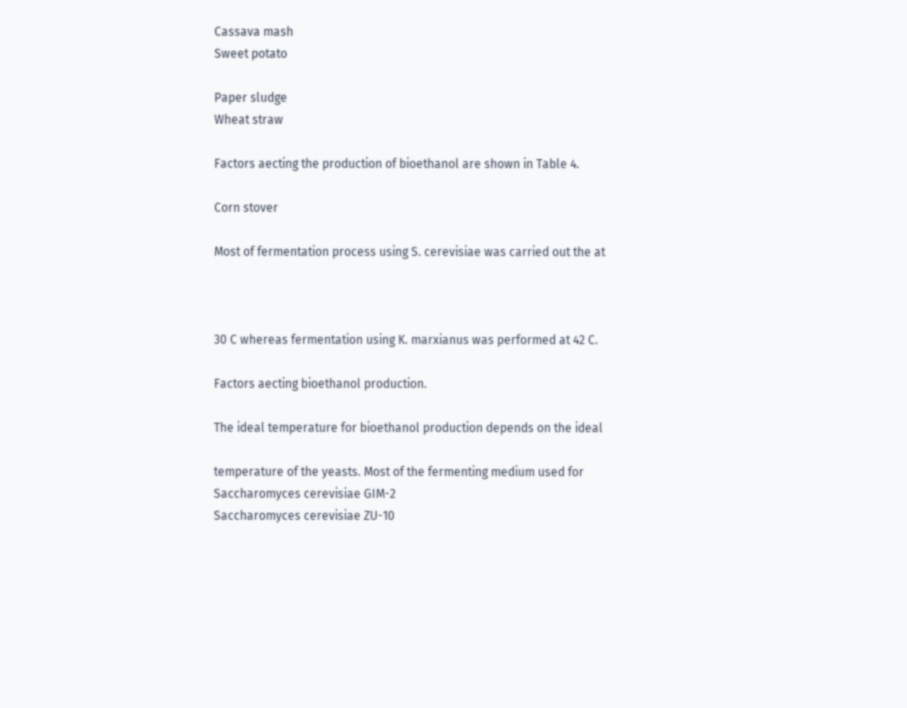Cassava mash
Sweet potato

Paper sludge
Wheat straw

Factors aecting the production of bioethanol are shown in Table 4.

Corn stover

Most of fermentation process using S. cerevisiae was carried out the at



30 C whereas fermentation using K. marxianus was performed at 42 C.

Factors aecting bioethanol production.

The ideal temperature for bioethanol production depends on the ideal

temperature of the yeasts. Most of the fermenting medium used for
Saccharomyces cerevisiae GIM-2
Saccharomyces cerevisiae ZU-10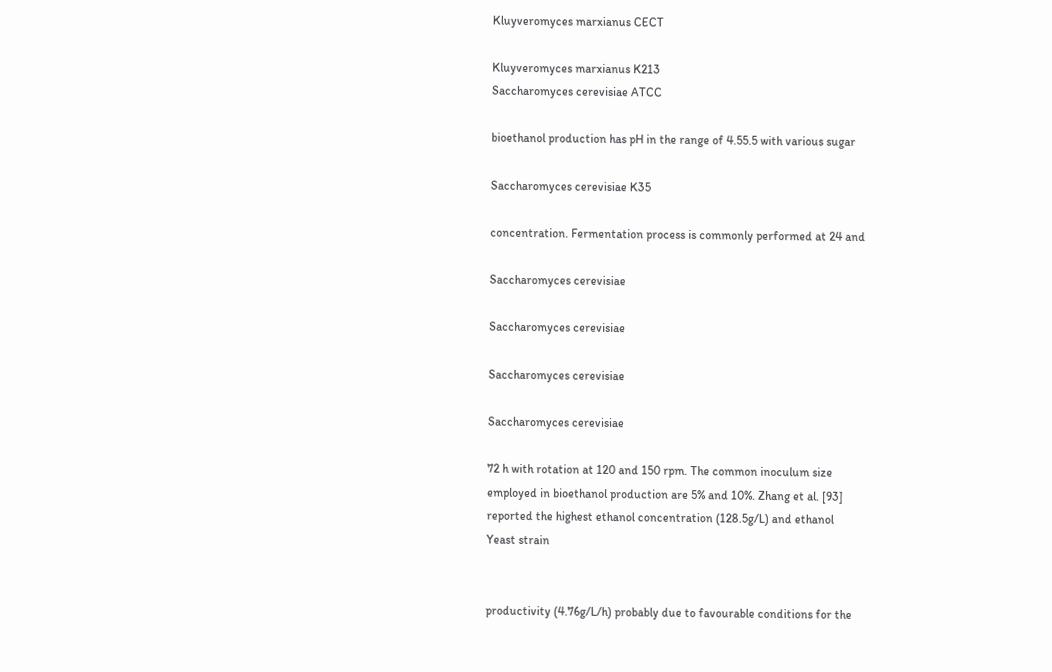Kluyveromyces marxianus CECT

Kluyveromyces marxianus K213
Saccharomyces cerevisiae ATCC

bioethanol production has pH in the range of 4.55.5 with various sugar

Saccharomyces cerevisiae K35

concentration. Fermentation process is commonly performed at 24 and

Saccharomyces cerevisiae

Saccharomyces cerevisiae

Saccharomyces cerevisiae

Saccharomyces cerevisiae

72 h with rotation at 120 and 150 rpm. The common inoculum size
employed in bioethanol production are 5% and 10%. Zhang et al. [93]
reported the highest ethanol concentration (128.5g/L) and ethanol
Yeast strain


productivity (4.76g/L/h) probably due to favourable conditions for the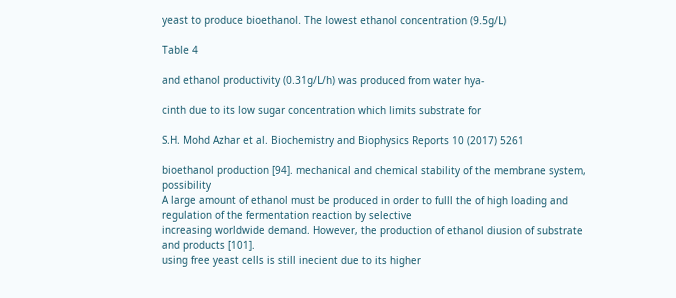yeast to produce bioethanol. The lowest ethanol concentration (9.5g/L)

Table 4

and ethanol productivity (0.31g/L/h) was produced from water hya-

cinth due to its low sugar concentration which limits substrate for

S.H. Mohd Azhar et al. Biochemistry and Biophysics Reports 10 (2017) 5261

bioethanol production [94]. mechanical and chemical stability of the membrane system, possibility
A large amount of ethanol must be produced in order to fulll the of high loading and regulation of the fermentation reaction by selective
increasing worldwide demand. However, the production of ethanol diusion of substrate and products [101].
using free yeast cells is still inecient due to its higher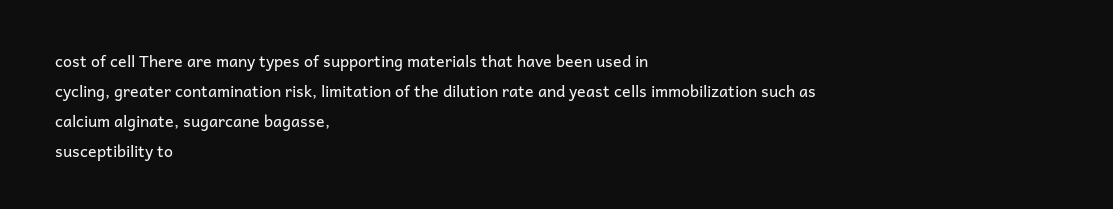cost of cell There are many types of supporting materials that have been used in
cycling, greater contamination risk, limitation of the dilution rate and yeast cells immobilization such as calcium alginate, sugarcane bagasse,
susceptibility to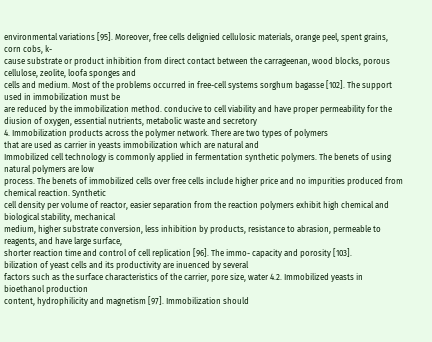environmental variations [95]. Moreover, free cells delignied cellulosic materials, orange peel, spent grains, corn cobs, k-
cause substrate or product inhibition from direct contact between the carrageenan, wood blocks, porous cellulose, zeolite, loofa sponges and
cells and medium. Most of the problems occurred in free-cell systems sorghum bagasse [102]. The support used in immobilization must be
are reduced by the immobilization method. conducive to cell viability and have proper permeability for the
diusion of oxygen, essential nutrients, metabolic waste and secretory
4. Immobilization products across the polymer network. There are two types of polymers
that are used as carrier in yeasts immobilization which are natural and
Immobilized cell technology is commonly applied in fermentation synthetic polymers. The benets of using natural polymers are low
process. The benets of immobilized cells over free cells include higher price and no impurities produced from chemical reaction. Synthetic
cell density per volume of reactor, easier separation from the reaction polymers exhibit high chemical and biological stability, mechanical
medium, higher substrate conversion, less inhibition by products, resistance to abrasion, permeable to reagents, and have large surface,
shorter reaction time and control of cell replication [96]. The immo- capacity and porosity [103].
bilization of yeast cells and its productivity are inuenced by several
factors such as the surface characteristics of the carrier, pore size, water 4.2. Immobilized yeasts in bioethanol production
content, hydrophilicity and magnetism [97]. Immobilization should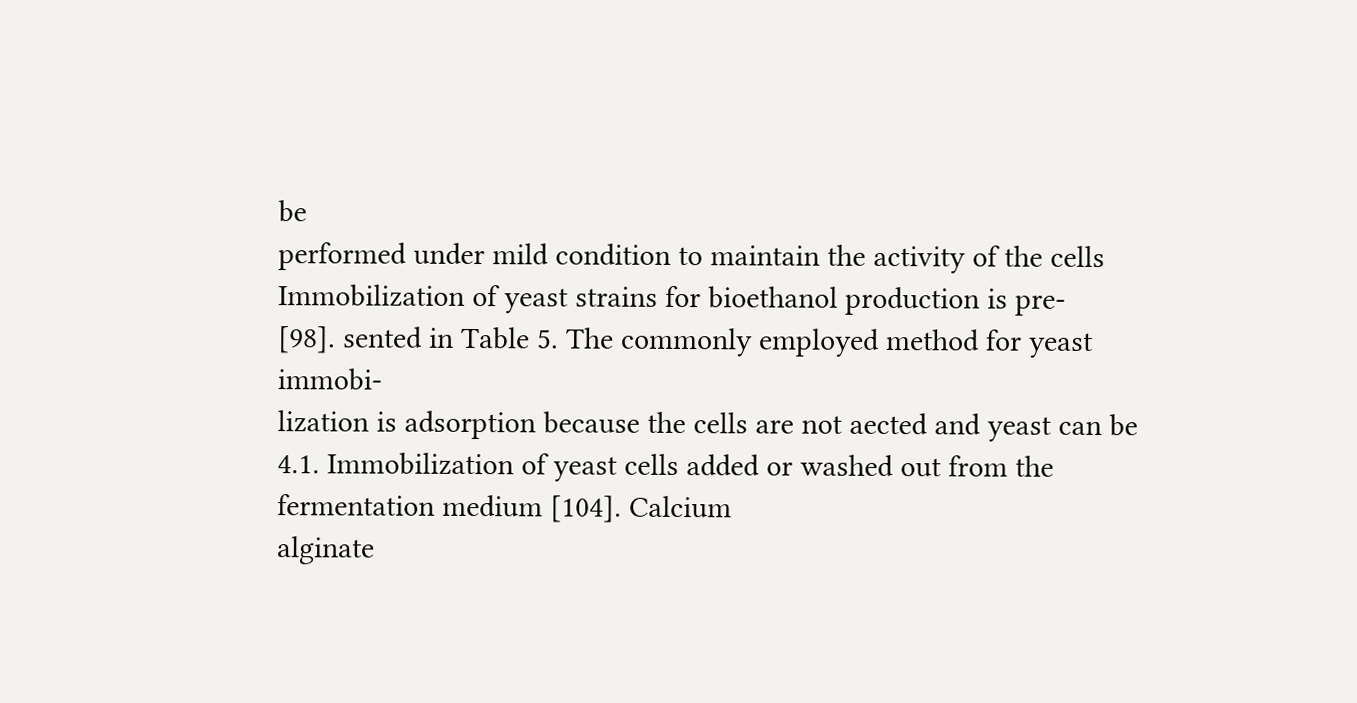be
performed under mild condition to maintain the activity of the cells Immobilization of yeast strains for bioethanol production is pre-
[98]. sented in Table 5. The commonly employed method for yeast immobi-
lization is adsorption because the cells are not aected and yeast can be
4.1. Immobilization of yeast cells added or washed out from the fermentation medium [104]. Calcium
alginate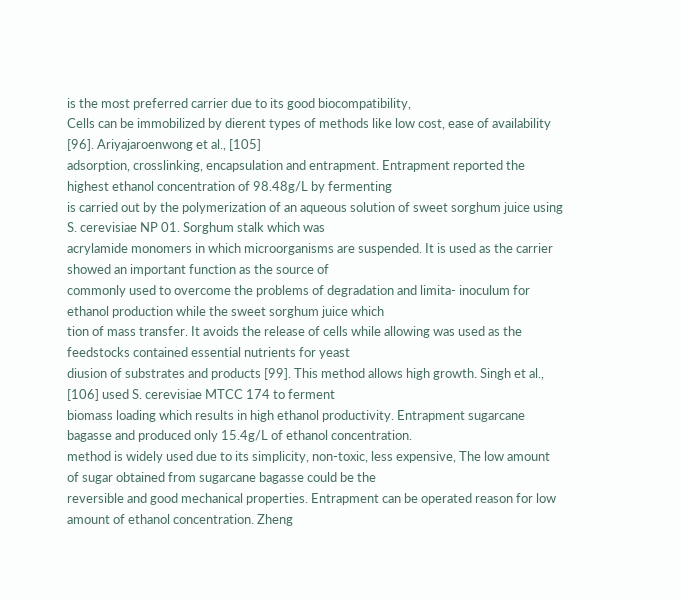is the most preferred carrier due to its good biocompatibility,
Cells can be immobilized by dierent types of methods like low cost, ease of availability [96]. Ariyajaroenwong et al., [105]
adsorption, crosslinking, encapsulation and entrapment. Entrapment reported the highest ethanol concentration of 98.48g/L by fermenting
is carried out by the polymerization of an aqueous solution of sweet sorghum juice using S. cerevisiae NP 01. Sorghum stalk which was
acrylamide monomers in which microorganisms are suspended. It is used as the carrier showed an important function as the source of
commonly used to overcome the problems of degradation and limita- inoculum for ethanol production while the sweet sorghum juice which
tion of mass transfer. It avoids the release of cells while allowing was used as the feedstocks contained essential nutrients for yeast
diusion of substrates and products [99]. This method allows high growth. Singh et al., [106] used S. cerevisiae MTCC 174 to ferment
biomass loading which results in high ethanol productivity. Entrapment sugarcane bagasse and produced only 15.4g/L of ethanol concentration.
method is widely used due to its simplicity, non-toxic, less expensive, The low amount of sugar obtained from sugarcane bagasse could be the
reversible and good mechanical properties. Entrapment can be operated reason for low amount of ethanol concentration. Zheng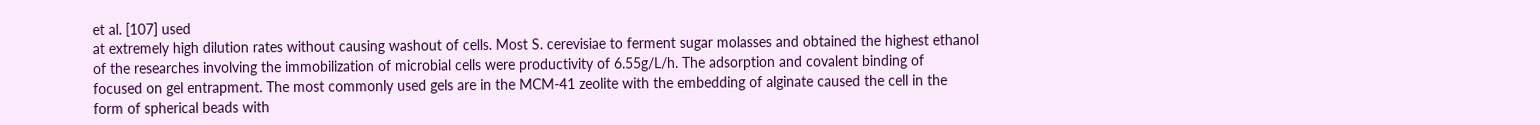et al. [107] used
at extremely high dilution rates without causing washout of cells. Most S. cerevisiae to ferment sugar molasses and obtained the highest ethanol
of the researches involving the immobilization of microbial cells were productivity of 6.55g/L/h. The adsorption and covalent binding of
focused on gel entrapment. The most commonly used gels are in the MCM-41 zeolite with the embedding of alginate caused the cell in the
form of spherical beads with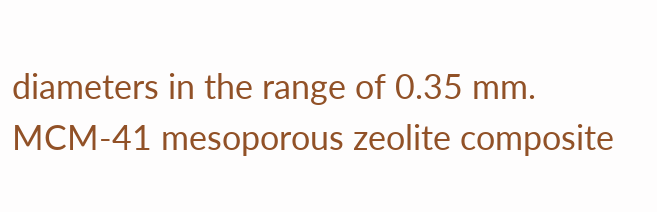diameters in the range of 0.35 mm. MCM-41 mesoporous zeolite composite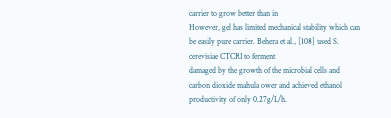carrier to grow better than in
However, gel has limited mechanical stability which can be easily pure carrier. Behera et al., [108] used S. cerevisiae CTCRI to ferment
damaged by the growth of the microbial cells and carbon dioxide mahula ower and achieved ethanol productivity of only 0.27g/L/h.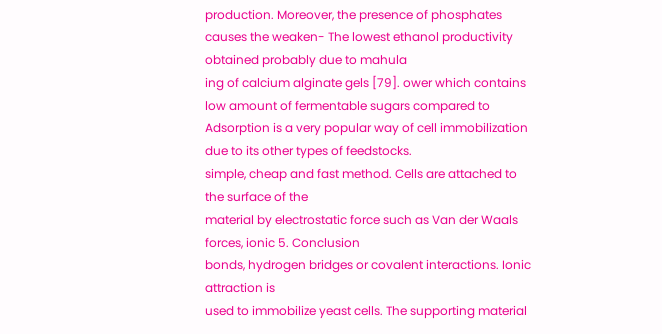production. Moreover, the presence of phosphates causes the weaken- The lowest ethanol productivity obtained probably due to mahula
ing of calcium alginate gels [79]. ower which contains low amount of fermentable sugars compared to
Adsorption is a very popular way of cell immobilization due to its other types of feedstocks.
simple, cheap and fast method. Cells are attached to the surface of the
material by electrostatic force such as Van der Waals forces, ionic 5. Conclusion
bonds, hydrogen bridges or covalent interactions. Ionic attraction is
used to immobilize yeast cells. The supporting material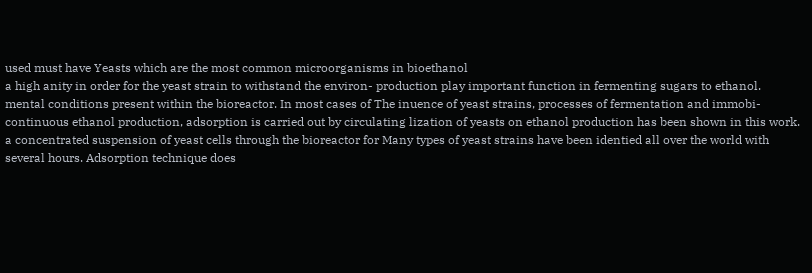used must have Yeasts which are the most common microorganisms in bioethanol
a high anity in order for the yeast strain to withstand the environ- production play important function in fermenting sugars to ethanol.
mental conditions present within the bioreactor. In most cases of The inuence of yeast strains, processes of fermentation and immobi-
continuous ethanol production, adsorption is carried out by circulating lization of yeasts on ethanol production has been shown in this work.
a concentrated suspension of yeast cells through the bioreactor for Many types of yeast strains have been identied all over the world with
several hours. Adsorption technique does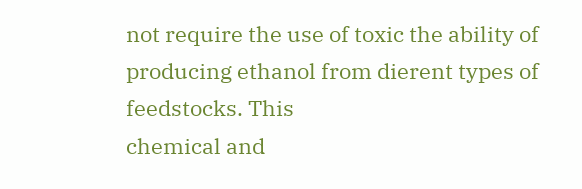not require the use of toxic the ability of producing ethanol from dierent types of feedstocks. This
chemical and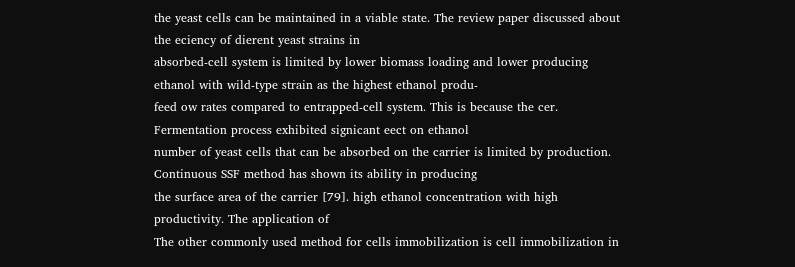the yeast cells can be maintained in a viable state. The review paper discussed about the eciency of dierent yeast strains in
absorbed-cell system is limited by lower biomass loading and lower producing ethanol with wild-type strain as the highest ethanol produ-
feed ow rates compared to entrapped-cell system. This is because the cer. Fermentation process exhibited signicant eect on ethanol
number of yeast cells that can be absorbed on the carrier is limited by production. Continuous SSF method has shown its ability in producing
the surface area of the carrier [79]. high ethanol concentration with high productivity. The application of
The other commonly used method for cells immobilization is cell immobilization in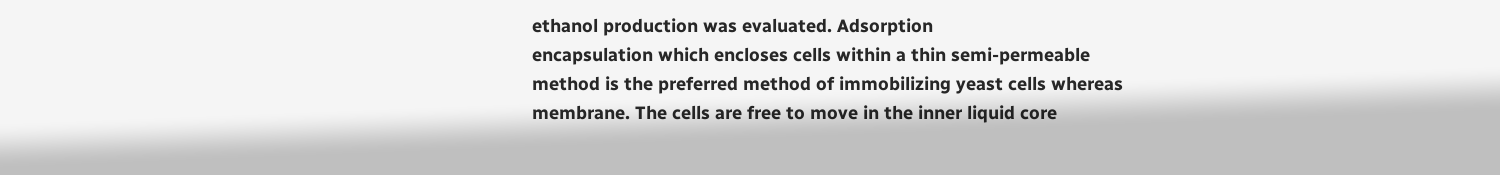ethanol production was evaluated. Adsorption
encapsulation which encloses cells within a thin semi-permeable method is the preferred method of immobilizing yeast cells whereas
membrane. The cells are free to move in the inner liquid core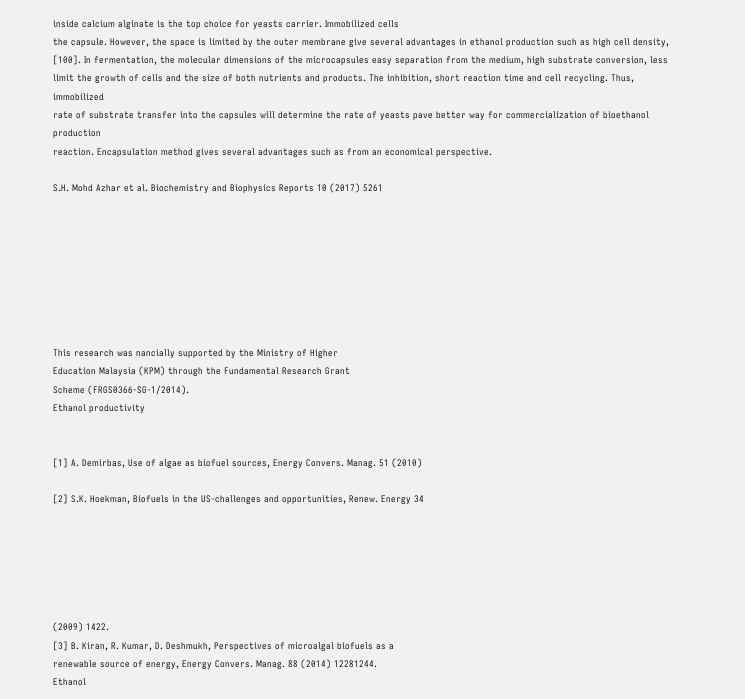inside calcium alginate is the top choice for yeasts carrier. Immobilized cells
the capsule. However, the space is limited by the outer membrane give several advantages in ethanol production such as high cell density,
[100]. In fermentation, the molecular dimensions of the microcapsules easy separation from the medium, high substrate conversion, less
limit the growth of cells and the size of both nutrients and products. The inhibition, short reaction time and cell recycling. Thus, immobilized
rate of substrate transfer into the capsules will determine the rate of yeasts pave better way for commercialization of bioethanol production
reaction. Encapsulation method gives several advantages such as from an economical perspective.

S.H. Mohd Azhar et al. Biochemistry and Biophysics Reports 10 (2017) 5261








This research was nancially supported by the Ministry of Higher
Education Malaysia (KPM) through the Fundamental Research Grant
Scheme (FRGS0366-SG-1/2014).
Ethanol productivity


[1] A. Demirbas, Use of algae as biofuel sources, Energy Convers. Manag. 51 (2010)

[2] S.K. Hoekman, Biofuels in the US-challenges and opportunities, Renew. Energy 34






(2009) 1422.
[3] B. Kiran, R. Kumar, D. Deshmukh, Perspectives of microalgal biofuels as a
renewable source of energy, Energy Convers. Manag. 88 (2014) 12281244.
Ethanol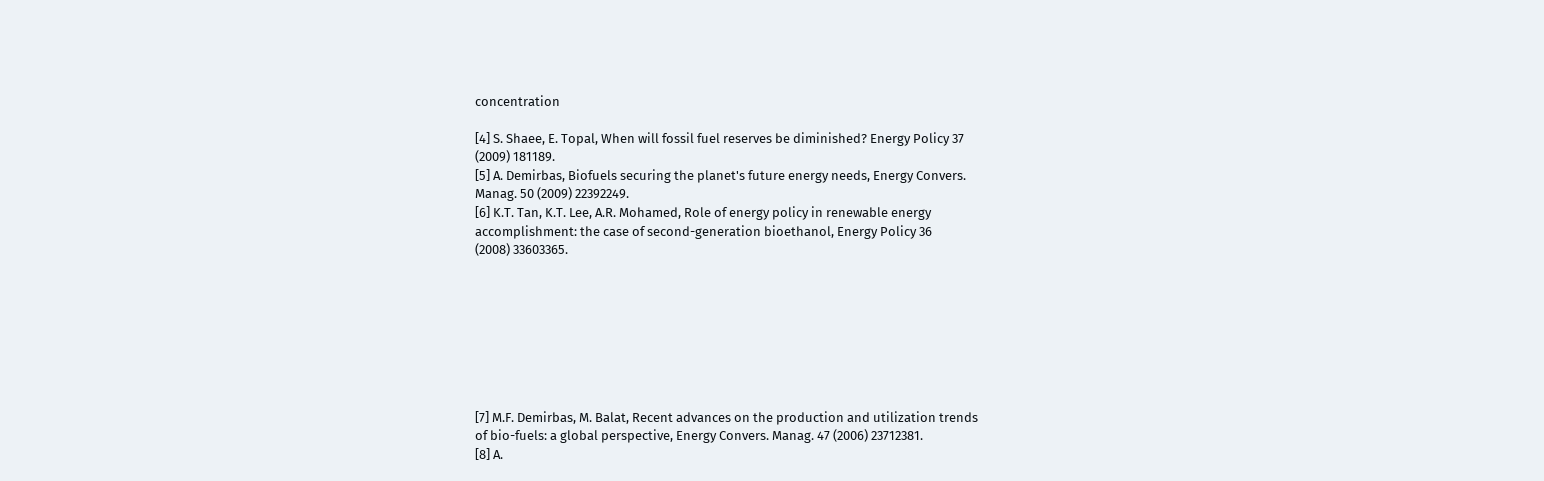concentration

[4] S. Shaee, E. Topal, When will fossil fuel reserves be diminished? Energy Policy 37
(2009) 181189.
[5] A. Demirbas, Biofuels securing the planet's future energy needs, Energy Convers.
Manag. 50 (2009) 22392249.
[6] K.T. Tan, K.T. Lee, A.R. Mohamed, Role of energy policy in renewable energy
accomplishment: the case of second-generation bioethanol, Energy Policy 36
(2008) 33603365.








[7] M.F. Demirbas, M. Balat, Recent advances on the production and utilization trends
of bio-fuels: a global perspective, Energy Convers. Manag. 47 (2006) 23712381.
[8] A.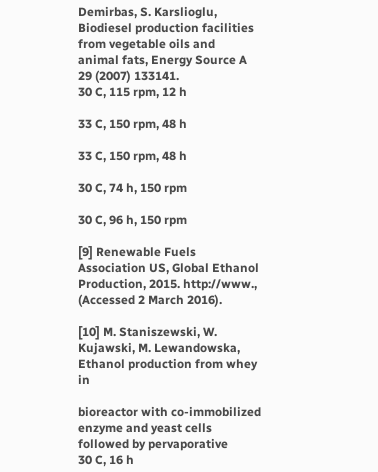Demirbas, S. Karslioglu, Biodiesel production facilities from vegetable oils and
animal fats, Energy Source A 29 (2007) 133141.
30 C, 115 rpm, 12 h

33 C, 150 rpm, 48 h

33 C, 150 rpm, 48 h

30 C, 74 h, 150 rpm

30 C, 96 h, 150 rpm

[9] Renewable Fuels Association US, Global Ethanol Production, 2015. http://www., (Accessed 2 March 2016).

[10] M. Staniszewski, W. Kujawski, M. Lewandowska, Ethanol production from whey in

bioreactor with co-immobilized enzyme and yeast cells followed by pervaporative
30 C, 16 h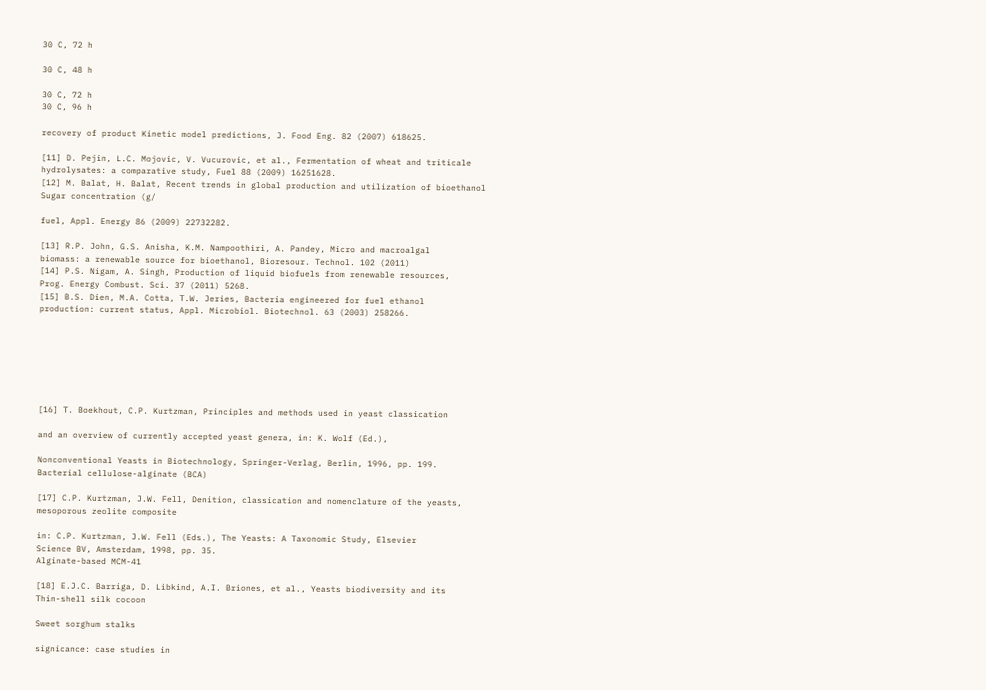30 C, 72 h

30 C, 48 h

30 C, 72 h
30 C, 96 h

recovery of product Kinetic model predictions, J. Food Eng. 82 (2007) 618625.

[11] D. Pejin, L.C. Mojovic, V. Vucurovic, et al., Fermentation of wheat and triticale
hydrolysates: a comparative study, Fuel 88 (2009) 16251628.
[12] M. Balat, H. Balat, Recent trends in global production and utilization of bioethanol
Sugar concentration (g/

fuel, Appl. Energy 86 (2009) 22732282.

[13] R.P. John, G.S. Anisha, K.M. Nampoothiri, A. Pandey, Micro and macroalgal
biomass: a renewable source for bioethanol, Bioresour. Technol. 102 (2011)
[14] P.S. Nigam, A. Singh, Production of liquid biofuels from renewable resources,
Prog. Energy Combust. Sci. 37 (2011) 5268.
[15] B.S. Dien, M.A. Cotta, T.W. Jeries, Bacteria engineered for fuel ethanol
production: current status, Appl. Microbiol. Biotechnol. 63 (2003) 258266.







[16] T. Boekhout, C.P. Kurtzman, Principles and methods used in yeast classication

and an overview of currently accepted yeast genera, in: K. Wolf (Ed.),

Nonconventional Yeasts in Biotechnology, Springer-Verlag, Berlin, 1996, pp. 199.
Bacterial cellulose-alginate (BCA)

[17] C.P. Kurtzman, J.W. Fell, Denition, classication and nomenclature of the yeasts,
mesoporous zeolite composite

in: C.P. Kurtzman, J.W. Fell (Eds.), The Yeasts: A Taxonomic Study, Elsevier
Science BV, Amsterdam, 1998, pp. 35.
Alginate-based MCM-41

[18] E.J.C. Barriga, D. Libkind, A.I. Briones, et al., Yeasts biodiversity and its
Thin-shell silk cocoon

Sweet sorghum stalks

signicance: case studies in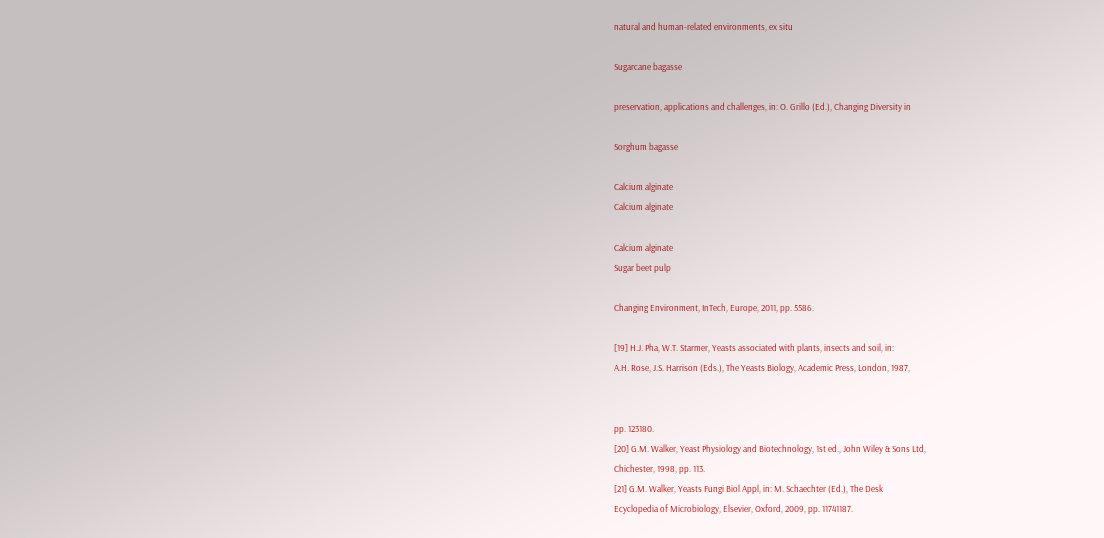natural and human-related environments, ex situ

Sugarcane bagasse

preservation, applications and challenges, in: O. Grillo (Ed.), Changing Diversity in

Sorghum bagasse

Calcium alginate
Calcium alginate

Calcium alginate
Sugar beet pulp

Changing Environment, InTech, Europe, 2011, pp. 5586.

[19] H.J. Pha, W.T. Starmer, Yeasts associated with plants, insects and soil, in:
A.H. Rose, J.S. Harrison (Eds.), The Yeasts Biology, Academic Press, London, 1987,


pp. 123180.
[20] G.M. Walker, Yeast Physiology and Biotechnology, 1st ed., John Wiley & Sons Ltd,
Chichester, 1998, pp. 113.
[21] G.M. Walker, Yeasts Fungi Biol Appl, in: M. Schaechter (Ed.), The Desk
Ecyclopedia of Microbiology, Elsevier, Oxford, 2009, pp. 11741187.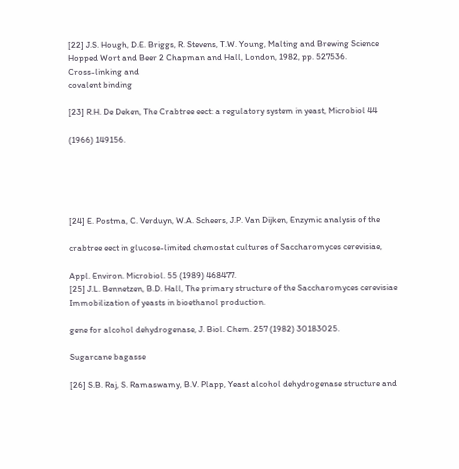[22] J.S. Hough, D.E. Briggs, R. Stevens, T.W. Young, Malting and Brewing Science
Hopped Wort and Beer 2 Chapman and Hall, London, 1982, pp. 527536.
Cross-linking and
covalent binding

[23] R.H. De Deken, The Crabtree eect: a regulatory system in yeast, Microbiol 44

(1966) 149156.





[24] E. Postma, C. Verduyn, W.A. Scheers, J.P. Van Dijken, Enzymic analysis of the

crabtree eect in glucose-limited chemostat cultures of Saccharomyces cerevisiae,

Appl. Environ. Microbiol. 55 (1989) 468477.
[25] J.L. Bennetzen, B.D. Hall, The primary structure of the Saccharomyces cerevisiae
Immobilization of yeasts in bioethanol production.

gene for alcohol dehydrogenase, J. Biol. Chem. 257 (1982) 30183025.

Sugarcane bagasse

[26] S.B. Raj, S. Ramaswamy, B.V. Plapp, Yeast alcohol dehydrogenase structure and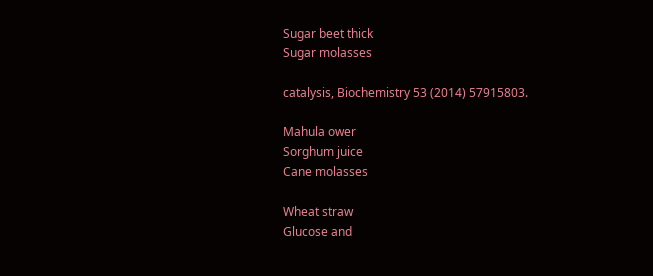Sugar beet thick
Sugar molasses

catalysis, Biochemistry 53 (2014) 57915803.

Mahula ower
Sorghum juice
Cane molasses

Wheat straw
Glucose and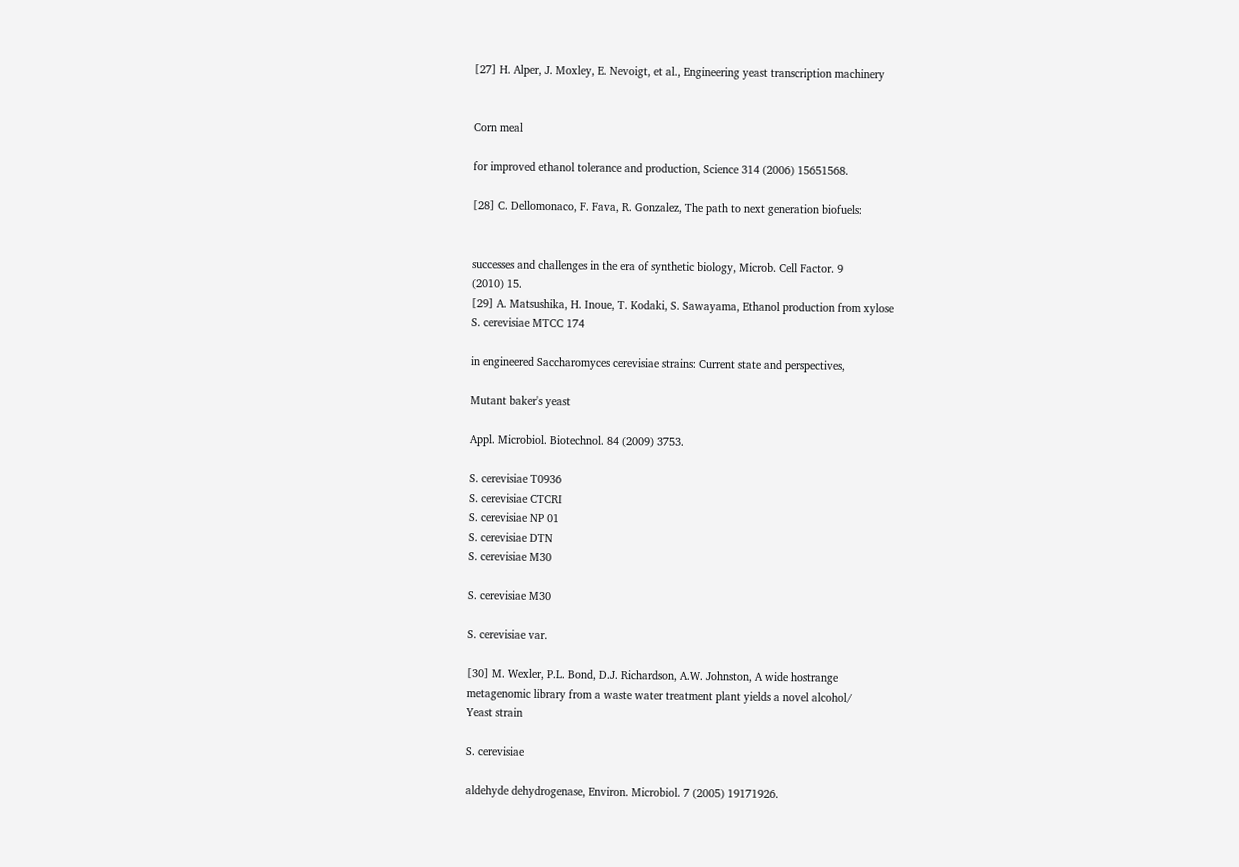[27] H. Alper, J. Moxley, E. Nevoigt, et al., Engineering yeast transcription machinery


Corn meal

for improved ethanol tolerance and production, Science 314 (2006) 15651568.

[28] C. Dellomonaco, F. Fava, R. Gonzalez, The path to next generation biofuels:


successes and challenges in the era of synthetic biology, Microb. Cell Factor. 9
(2010) 15.
[29] A. Matsushika, H. Inoue, T. Kodaki, S. Sawayama, Ethanol production from xylose
S. cerevisiae MTCC 174

in engineered Saccharomyces cerevisiae strains: Current state and perspectives,

Mutant baker's yeast

Appl. Microbiol. Biotechnol. 84 (2009) 3753.

S. cerevisiae T0936
S. cerevisiae CTCRI
S. cerevisiae NP 01
S. cerevisiae DTN
S. cerevisiae M30

S. cerevisiae M30

S. cerevisiae var.

[30] M. Wexler, P.L. Bond, D.J. Richardson, A.W. Johnston, A wide hostrange
metagenomic library from a waste water treatment plant yields a novel alcohol/
Yeast strain

S. cerevisiae

aldehyde dehydrogenase, Environ. Microbiol. 7 (2005) 19171926.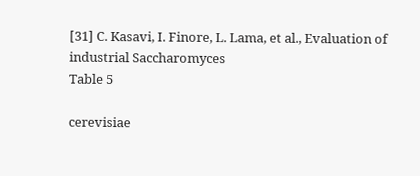[31] C. Kasavi, I. Finore, L. Lama, et al., Evaluation of industrial Saccharomyces
Table 5

cerevisiae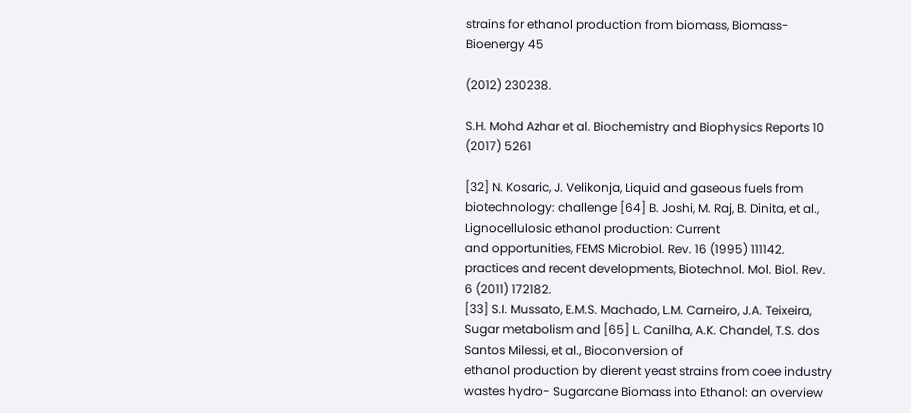strains for ethanol production from biomass, Biomass- Bioenergy 45

(2012) 230238.

S.H. Mohd Azhar et al. Biochemistry and Biophysics Reports 10 (2017) 5261

[32] N. Kosaric, J. Velikonja, Liquid and gaseous fuels from biotechnology: challenge [64] B. Joshi, M. Raj, B. Dinita, et al., Lignocellulosic ethanol production: Current
and opportunities, FEMS Microbiol. Rev. 16 (1995) 111142. practices and recent developments, Biotechnol. Mol. Biol. Rev. 6 (2011) 172182.
[33] S.I. Mussato, E.M.S. Machado, L.M. Carneiro, J.A. Teixeira, Sugar metabolism and [65] L. Canilha, A.K. Chandel, T.S. dos Santos Milessi, et al., Bioconversion of
ethanol production by dierent yeast strains from coee industry wastes hydro- Sugarcane Biomass into Ethanol: an overview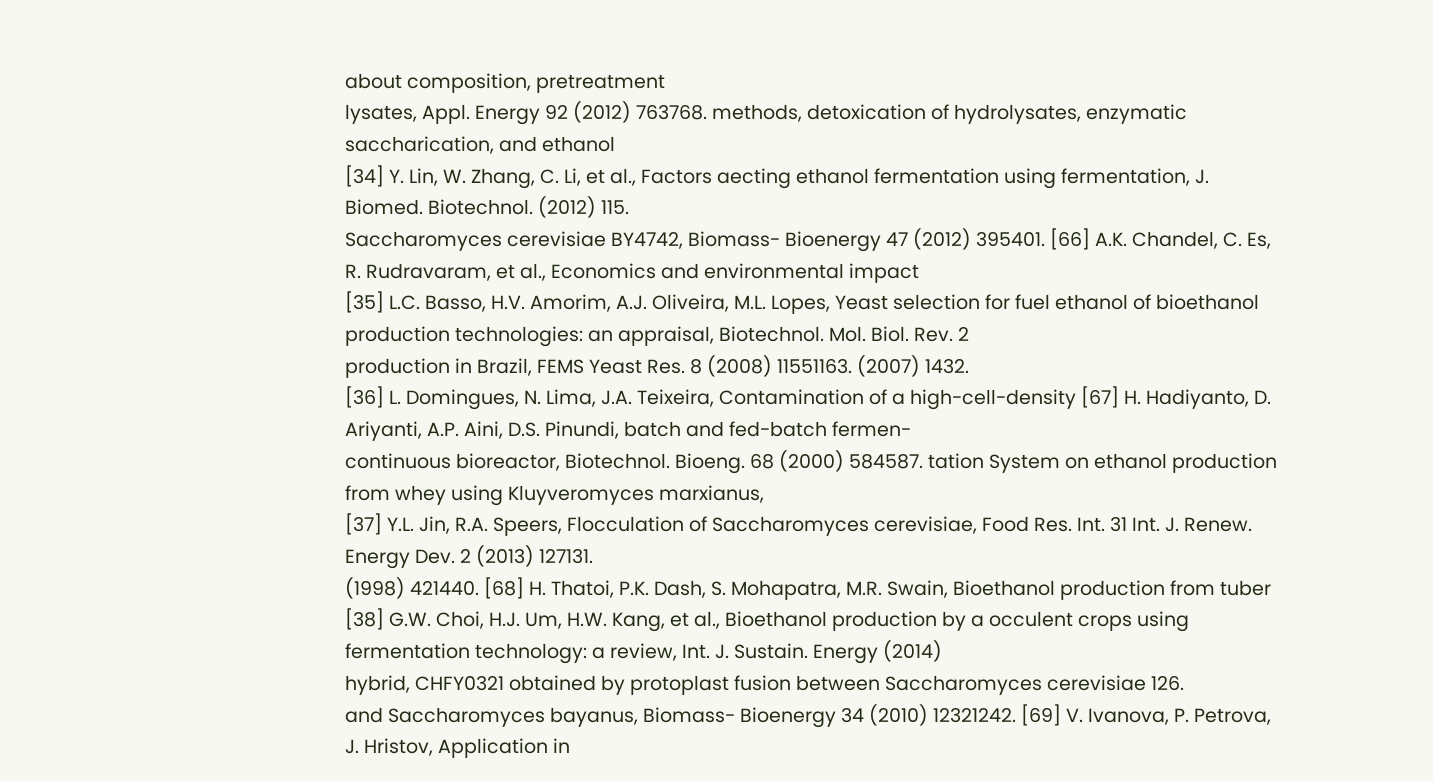about composition, pretreatment
lysates, Appl. Energy 92 (2012) 763768. methods, detoxication of hydrolysates, enzymatic saccharication, and ethanol
[34] Y. Lin, W. Zhang, C. Li, et al., Factors aecting ethanol fermentation using fermentation, J. Biomed. Biotechnol. (2012) 115.
Saccharomyces cerevisiae BY4742, Biomass- Bioenergy 47 (2012) 395401. [66] A.K. Chandel, C. Es, R. Rudravaram, et al., Economics and environmental impact
[35] L.C. Basso, H.V. Amorim, A.J. Oliveira, M.L. Lopes, Yeast selection for fuel ethanol of bioethanol production technologies: an appraisal, Biotechnol. Mol. Biol. Rev. 2
production in Brazil, FEMS Yeast Res. 8 (2008) 11551163. (2007) 1432.
[36] L. Domingues, N. Lima, J.A. Teixeira, Contamination of a high-cell-density [67] H. Hadiyanto, D. Ariyanti, A.P. Aini, D.S. Pinundi, batch and fed-batch fermen-
continuous bioreactor, Biotechnol. Bioeng. 68 (2000) 584587. tation System on ethanol production from whey using Kluyveromyces marxianus,
[37] Y.L. Jin, R.A. Speers, Flocculation of Saccharomyces cerevisiae, Food Res. Int. 31 Int. J. Renew. Energy Dev. 2 (2013) 127131.
(1998) 421440. [68] H. Thatoi, P.K. Dash, S. Mohapatra, M.R. Swain, Bioethanol production from tuber
[38] G.W. Choi, H.J. Um, H.W. Kang, et al., Bioethanol production by a occulent crops using fermentation technology: a review, Int. J. Sustain. Energy (2014)
hybrid, CHFY0321 obtained by protoplast fusion between Saccharomyces cerevisiae 126.
and Saccharomyces bayanus, Biomass- Bioenergy 34 (2010) 12321242. [69] V. Ivanova, P. Petrova, J. Hristov, Application in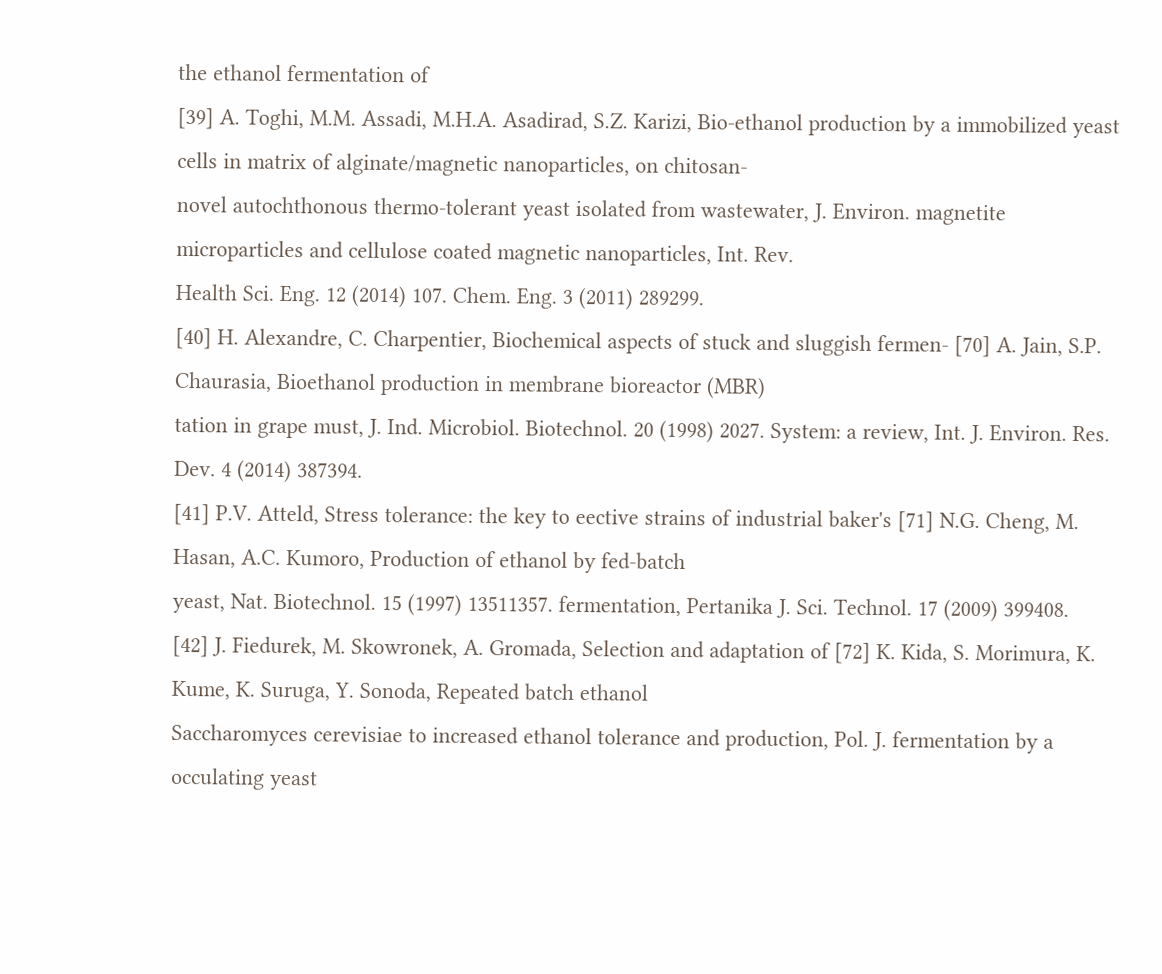the ethanol fermentation of
[39] A. Toghi, M.M. Assadi, M.H.A. Asadirad, S.Z. Karizi, Bio-ethanol production by a immobilized yeast cells in matrix of alginate/magnetic nanoparticles, on chitosan-
novel autochthonous thermo-tolerant yeast isolated from wastewater, J. Environ. magnetite microparticles and cellulose coated magnetic nanoparticles, Int. Rev.
Health Sci. Eng. 12 (2014) 107. Chem. Eng. 3 (2011) 289299.
[40] H. Alexandre, C. Charpentier, Biochemical aspects of stuck and sluggish fermen- [70] A. Jain, S.P. Chaurasia, Bioethanol production in membrane bioreactor (MBR)
tation in grape must, J. Ind. Microbiol. Biotechnol. 20 (1998) 2027. System: a review, Int. J. Environ. Res. Dev. 4 (2014) 387394.
[41] P.V. Atteld, Stress tolerance: the key to eective strains of industrial baker's [71] N.G. Cheng, M. Hasan, A.C. Kumoro, Production of ethanol by fed-batch
yeast, Nat. Biotechnol. 15 (1997) 13511357. fermentation, Pertanika J. Sci. Technol. 17 (2009) 399408.
[42] J. Fiedurek, M. Skowronek, A. Gromada, Selection and adaptation of [72] K. Kida, S. Morimura, K. Kume, K. Suruga, Y. Sonoda, Repeated batch ethanol
Saccharomyces cerevisiae to increased ethanol tolerance and production, Pol. J. fermentation by a occulating yeast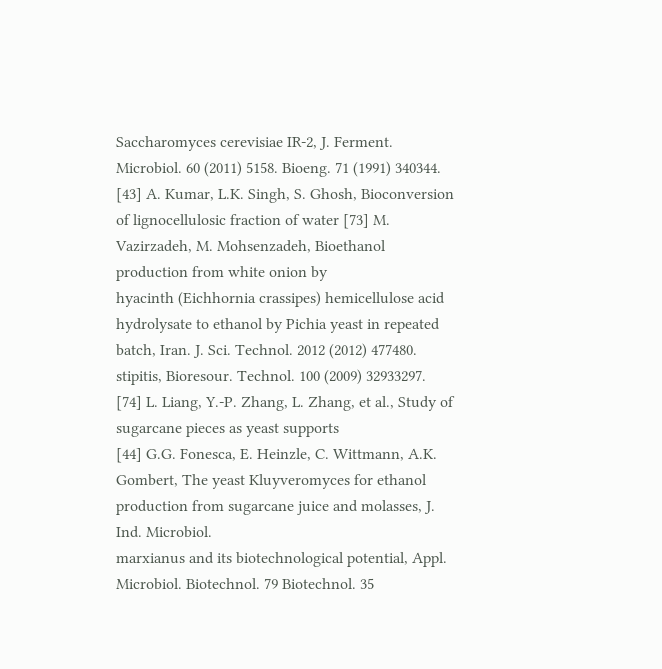Saccharomyces cerevisiae IR-2, J. Ferment.
Microbiol. 60 (2011) 5158. Bioeng. 71 (1991) 340344.
[43] A. Kumar, L.K. Singh, S. Ghosh, Bioconversion of lignocellulosic fraction of water [73] M. Vazirzadeh, M. Mohsenzadeh, Bioethanol production from white onion by
hyacinth (Eichhornia crassipes) hemicellulose acid hydrolysate to ethanol by Pichia yeast in repeated batch, Iran. J. Sci. Technol. 2012 (2012) 477480.
stipitis, Bioresour. Technol. 100 (2009) 32933297. [74] L. Liang, Y.-P. Zhang, L. Zhang, et al., Study of sugarcane pieces as yeast supports
[44] G.G. Fonesca, E. Heinzle, C. Wittmann, A.K. Gombert, The yeast Kluyveromyces for ethanol production from sugarcane juice and molasses, J. Ind. Microbiol.
marxianus and its biotechnological potential, Appl. Microbiol. Biotechnol. 79 Biotechnol. 35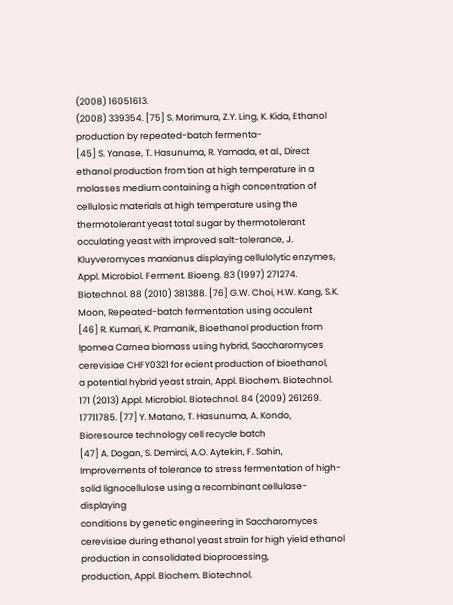(2008) 16051613.
(2008) 339354. [75] S. Morimura, Z.Y. Ling, K. Kida, Ethanol production by repeated-batch fermenta-
[45] S. Yanase, T. Hasunuma, R. Yamada, et al., Direct ethanol production from tion at high temperature in a molasses medium containing a high concentration of
cellulosic materials at high temperature using the thermotolerant yeast total sugar by thermotolerant occulating yeast with improved salt-tolerance, J.
Kluyveromyces marxianus displaying cellulolytic enzymes, Appl. Microbiol. Ferment. Bioeng. 83 (1997) 271274.
Biotechnol. 88 (2010) 381388. [76] G.W. Choi, H.W. Kang, S.K. Moon, Repeated-batch fermentation using occulent
[46] R. Kumari, K. Pramanik, Bioethanol production from Ipomea Carnea biomass using hybrid, Saccharomyces cerevisiae CHFY0321 for ecient production of bioethanol,
a potential hybrid yeast strain, Appl. Biochem. Biotechnol. 171 (2013) Appl. Microbiol. Biotechnol. 84 (2009) 261269.
17711785. [77] Y. Matano, T. Hasunuma, A. Kondo, Bioresource technology cell recycle batch
[47] A. Dogan, S. Demirci, A.O. Aytekin, F. Sahin, Improvements of tolerance to stress fermentation of high-solid lignocellulose using a recombinant cellulase-displaying
conditions by genetic engineering in Saccharomyces cerevisiae during ethanol yeast strain for high yield ethanol production in consolidated bioprocessing,
production, Appl. Biochem. Biotechnol.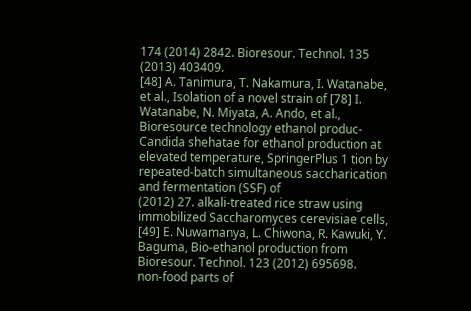174 (2014) 2842. Bioresour. Technol. 135 (2013) 403409.
[48] A. Tanimura, T. Nakamura, I. Watanabe, et al., Isolation of a novel strain of [78] I. Watanabe, N. Miyata, A. Ando, et al., Bioresource technology ethanol produc-
Candida shehatae for ethanol production at elevated temperature, SpringerPlus 1 tion by repeated-batch simultaneous saccharication and fermentation (SSF) of
(2012) 27. alkali-treated rice straw using immobilized Saccharomyces cerevisiae cells,
[49] E. Nuwamanya, L. Chiwona, R. Kawuki, Y. Baguma, Bio-ethanol production from Bioresour. Technol. 123 (2012) 695698.
non-food parts of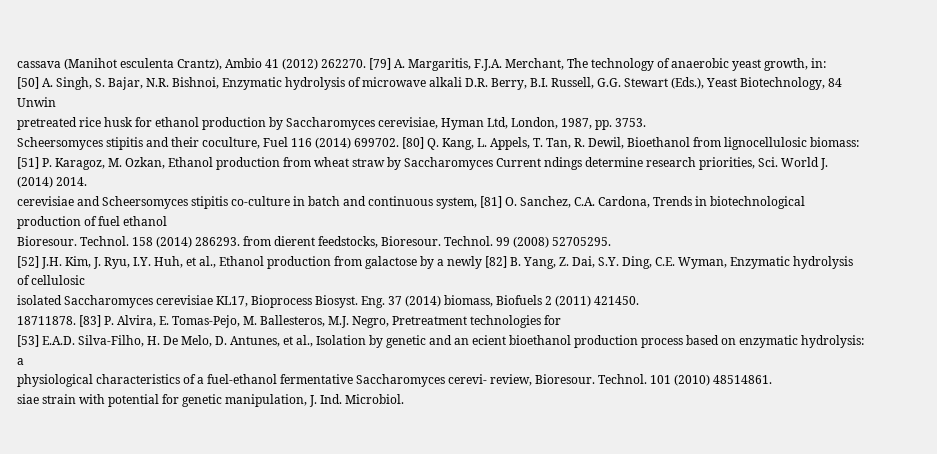cassava (Manihot esculenta Crantz), Ambio 41 (2012) 262270. [79] A. Margaritis, F.J.A. Merchant, The technology of anaerobic yeast growth, in:
[50] A. Singh, S. Bajar, N.R. Bishnoi, Enzymatic hydrolysis of microwave alkali D.R. Berry, B.I. Russell, G.G. Stewart (Eds.), Yeast Biotechnology, 84 Unwin
pretreated rice husk for ethanol production by Saccharomyces cerevisiae, Hyman Ltd, London, 1987, pp. 3753.
Scheersomyces stipitis and their coculture, Fuel 116 (2014) 699702. [80] Q. Kang, L. Appels, T. Tan, R. Dewil, Bioethanol from lignocellulosic biomass:
[51] P. Karagoz, M. Ozkan, Ethanol production from wheat straw by Saccharomyces Current ndings determine research priorities, Sci. World J. (2014) 2014.
cerevisiae and Scheersomyces stipitis co-culture in batch and continuous system, [81] O. Sanchez, C.A. Cardona, Trends in biotechnological production of fuel ethanol
Bioresour. Technol. 158 (2014) 286293. from dierent feedstocks, Bioresour. Technol. 99 (2008) 52705295.
[52] J.H. Kim, J. Ryu, I.Y. Huh, et al., Ethanol production from galactose by a newly [82] B. Yang, Z. Dai, S.Y. Ding, C.E. Wyman, Enzymatic hydrolysis of cellulosic
isolated Saccharomyces cerevisiae KL17, Bioprocess Biosyst. Eng. 37 (2014) biomass, Biofuels 2 (2011) 421450.
18711878. [83] P. Alvira, E. Tomas-Pejo, M. Ballesteros, M.J. Negro, Pretreatment technologies for
[53] E.A.D. Silva-Filho, H. De Melo, D. Antunes, et al., Isolation by genetic and an ecient bioethanol production process based on enzymatic hydrolysis: a
physiological characteristics of a fuel-ethanol fermentative Saccharomyces cerevi- review, Bioresour. Technol. 101 (2010) 48514861.
siae strain with potential for genetic manipulation, J. Ind. Microbiol.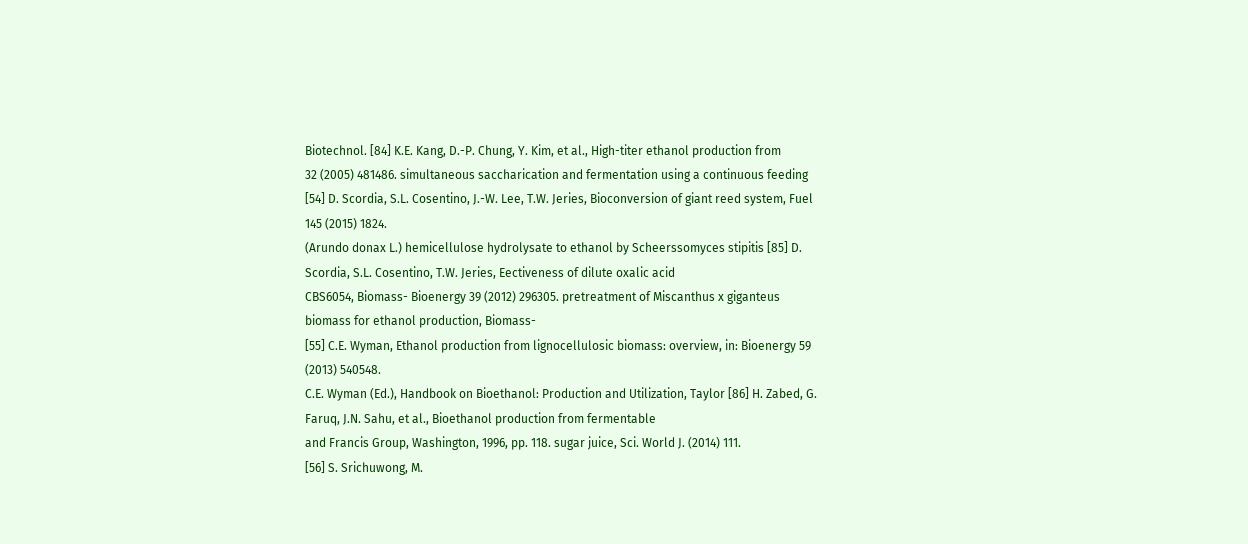Biotechnol. [84] K.E. Kang, D.-P. Chung, Y. Kim, et al., High-titer ethanol production from
32 (2005) 481486. simultaneous saccharication and fermentation using a continuous feeding
[54] D. Scordia, S.L. Cosentino, J.-W. Lee, T.W. Jeries, Bioconversion of giant reed system, Fuel 145 (2015) 1824.
(Arundo donax L.) hemicellulose hydrolysate to ethanol by Scheerssomyces stipitis [85] D. Scordia, S.L. Cosentino, T.W. Jeries, Eectiveness of dilute oxalic acid
CBS6054, Biomass- Bioenergy 39 (2012) 296305. pretreatment of Miscanthus x giganteus biomass for ethanol production, Biomass-
[55] C.E. Wyman, Ethanol production from lignocellulosic biomass: overview, in: Bioenergy 59 (2013) 540548.
C.E. Wyman (Ed.), Handbook on Bioethanol: Production and Utilization, Taylor [86] H. Zabed, G. Faruq, J.N. Sahu, et al., Bioethanol production from fermentable
and Francis Group, Washington, 1996, pp. 118. sugar juice, Sci. World J. (2014) 111.
[56] S. Srichuwong, M.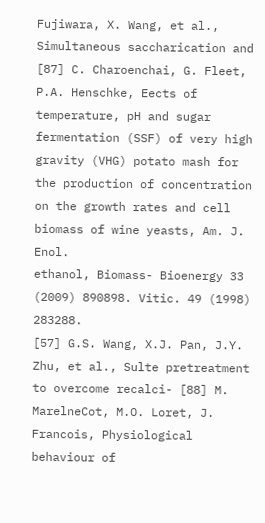Fujiwara, X. Wang, et al., Simultaneous saccharication and [87] C. Charoenchai, G. Fleet, P.A. Henschke, Eects of temperature, pH and sugar
fermentation (SSF) of very high gravity (VHG) potato mash for the production of concentration on the growth rates and cell biomass of wine yeasts, Am. J. Enol.
ethanol, Biomass- Bioenergy 33 (2009) 890898. Vitic. 49 (1998) 283288.
[57] G.S. Wang, X.J. Pan, J.Y. Zhu, et al., Sulte pretreatment to overcome recalci- [88] M. MarelneCot, M.O. Loret, J. Francois, Physiological behaviour of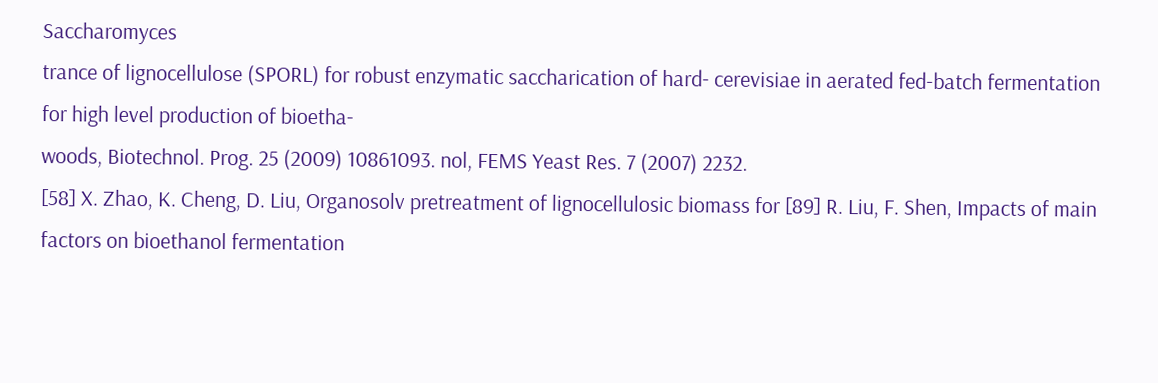Saccharomyces
trance of lignocellulose (SPORL) for robust enzymatic saccharication of hard- cerevisiae in aerated fed-batch fermentation for high level production of bioetha-
woods, Biotechnol. Prog. 25 (2009) 10861093. nol, FEMS Yeast Res. 7 (2007) 2232.
[58] X. Zhao, K. Cheng, D. Liu, Organosolv pretreatment of lignocellulosic biomass for [89] R. Liu, F. Shen, Impacts of main factors on bioethanol fermentation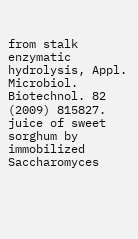from stalk
enzymatic hydrolysis, Appl. Microbiol. Biotechnol. 82 (2009) 815827. juice of sweet sorghum by immobilized Saccharomyces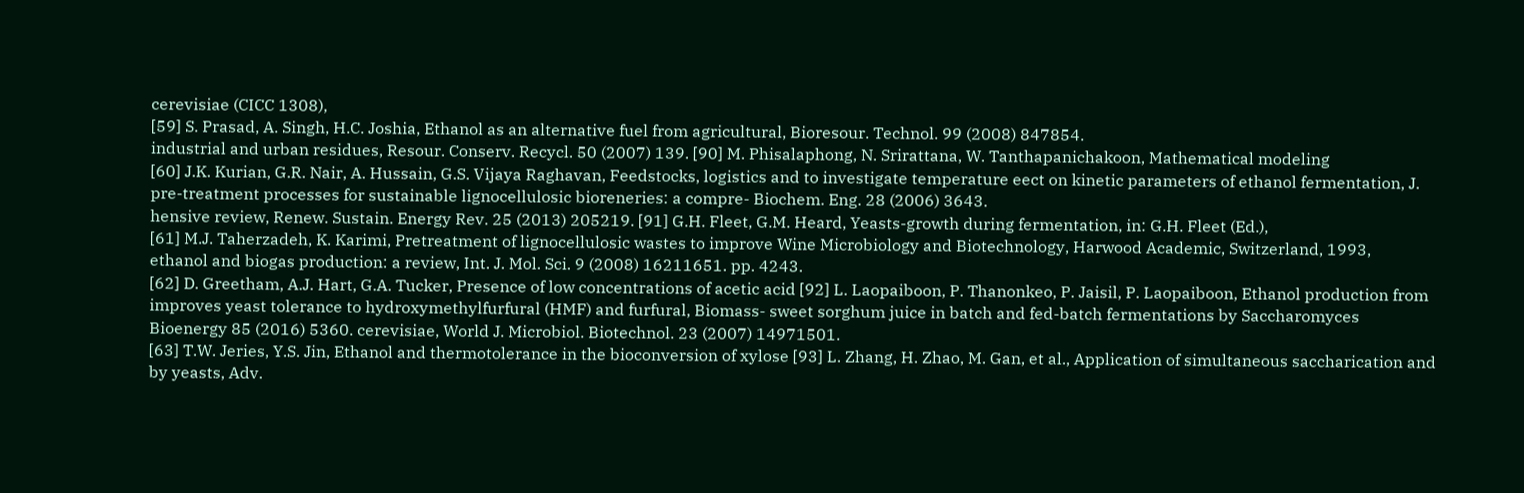cerevisiae (CICC 1308),
[59] S. Prasad, A. Singh, H.C. Joshia, Ethanol as an alternative fuel from agricultural, Bioresour. Technol. 99 (2008) 847854.
industrial and urban residues, Resour. Conserv. Recycl. 50 (2007) 139. [90] M. Phisalaphong, N. Srirattana, W. Tanthapanichakoon, Mathematical modeling
[60] J.K. Kurian, G.R. Nair, A. Hussain, G.S. Vijaya Raghavan, Feedstocks, logistics and to investigate temperature eect on kinetic parameters of ethanol fermentation, J.
pre-treatment processes for sustainable lignocellulosic bioreneries: a compre- Biochem. Eng. 28 (2006) 3643.
hensive review, Renew. Sustain. Energy Rev. 25 (2013) 205219. [91] G.H. Fleet, G.M. Heard, Yeasts-growth during fermentation, in: G.H. Fleet (Ed.),
[61] M.J. Taherzadeh, K. Karimi, Pretreatment of lignocellulosic wastes to improve Wine Microbiology and Biotechnology, Harwood Academic, Switzerland, 1993,
ethanol and biogas production: a review, Int. J. Mol. Sci. 9 (2008) 16211651. pp. 4243.
[62] D. Greetham, A.J. Hart, G.A. Tucker, Presence of low concentrations of acetic acid [92] L. Laopaiboon, P. Thanonkeo, P. Jaisil, P. Laopaiboon, Ethanol production from
improves yeast tolerance to hydroxymethylfurfural (HMF) and furfural, Biomass- sweet sorghum juice in batch and fed-batch fermentations by Saccharomyces
Bioenergy 85 (2016) 5360. cerevisiae, World J. Microbiol. Biotechnol. 23 (2007) 14971501.
[63] T.W. Jeries, Y.S. Jin, Ethanol and thermotolerance in the bioconversion of xylose [93] L. Zhang, H. Zhao, M. Gan, et al., Application of simultaneous saccharication and
by yeasts, Adv.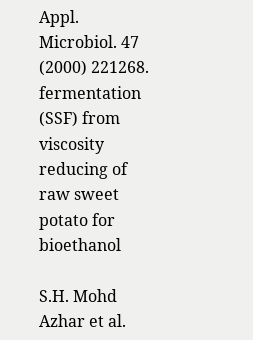Appl. Microbiol. 47 (2000) 221268. fermentation (SSF) from viscosity reducing of raw sweet potato for bioethanol

S.H. Mohd Azhar et al.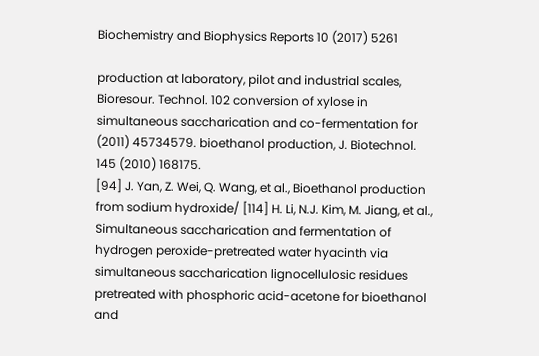Biochemistry and Biophysics Reports 10 (2017) 5261

production at laboratory, pilot and industrial scales, Bioresour. Technol. 102 conversion of xylose in simultaneous saccharication and co-fermentation for
(2011) 45734579. bioethanol production, J. Biotechnol. 145 (2010) 168175.
[94] J. Yan, Z. Wei, Q. Wang, et al., Bioethanol production from sodium hydroxide/ [114] H. Li, N.J. Kim, M. Jiang, et al., Simultaneous saccharication and fermentation of
hydrogen peroxide-pretreated water hyacinth via simultaneous saccharication lignocellulosic residues pretreated with phosphoric acid-acetone for bioethanol
and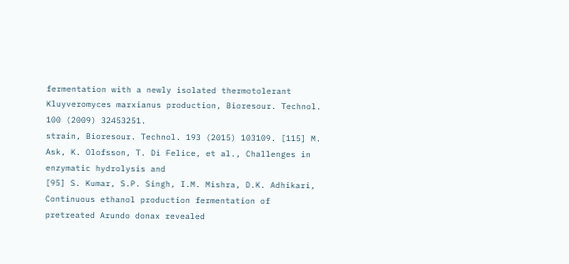fermentation with a newly isolated thermotolerant Kluyveromyces marxianus production, Bioresour. Technol. 100 (2009) 32453251.
strain, Bioresour. Technol. 193 (2015) 103109. [115] M. Ask, K. Olofsson, T. Di Felice, et al., Challenges in enzymatic hydrolysis and
[95] S. Kumar, S.P. Singh, I.M. Mishra, D.K. Adhikari, Continuous ethanol production fermentation of pretreated Arundo donax revealed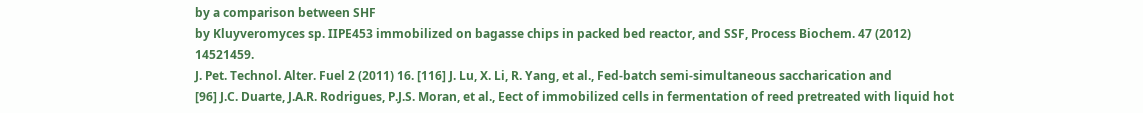by a comparison between SHF
by Kluyveromyces sp. IIPE453 immobilized on bagasse chips in packed bed reactor, and SSF, Process Biochem. 47 (2012) 14521459.
J. Pet. Technol. Alter. Fuel 2 (2011) 16. [116] J. Lu, X. Li, R. Yang, et al., Fed-batch semi-simultaneous saccharication and
[96] J.C. Duarte, J.A.R. Rodrigues, P.J.S. Moran, et al., Eect of immobilized cells in fermentation of reed pretreated with liquid hot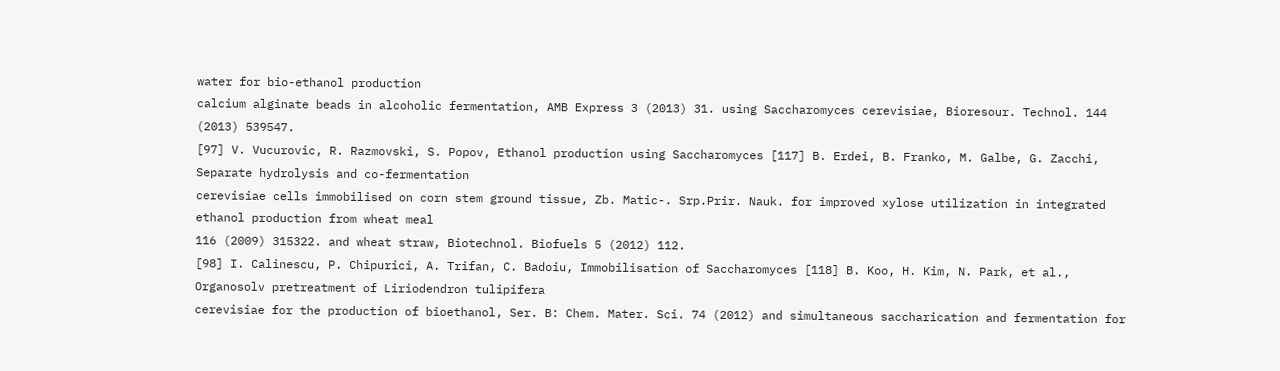water for bio-ethanol production
calcium alginate beads in alcoholic fermentation, AMB Express 3 (2013) 31. using Saccharomyces cerevisiae, Bioresour. Technol. 144 (2013) 539547.
[97] V. Vucurovic, R. Razmovski, S. Popov, Ethanol production using Saccharomyces [117] B. Erdei, B. Franko, M. Galbe, G. Zacchi, Separate hydrolysis and co-fermentation
cerevisiae cells immobilised on corn stem ground tissue, Zb. Matic-. Srp.Prir. Nauk. for improved xylose utilization in integrated ethanol production from wheat meal
116 (2009) 315322. and wheat straw, Biotechnol. Biofuels 5 (2012) 112.
[98] I. Calinescu, P. Chipurici, A. Trifan, C. Badoiu, Immobilisation of Saccharomyces [118] B. Koo, H. Kim, N. Park, et al., Organosolv pretreatment of Liriodendron tulipifera
cerevisiae for the production of bioethanol, Ser. B: Chem. Mater. Sci. 74 (2012) and simultaneous saccharication and fermentation for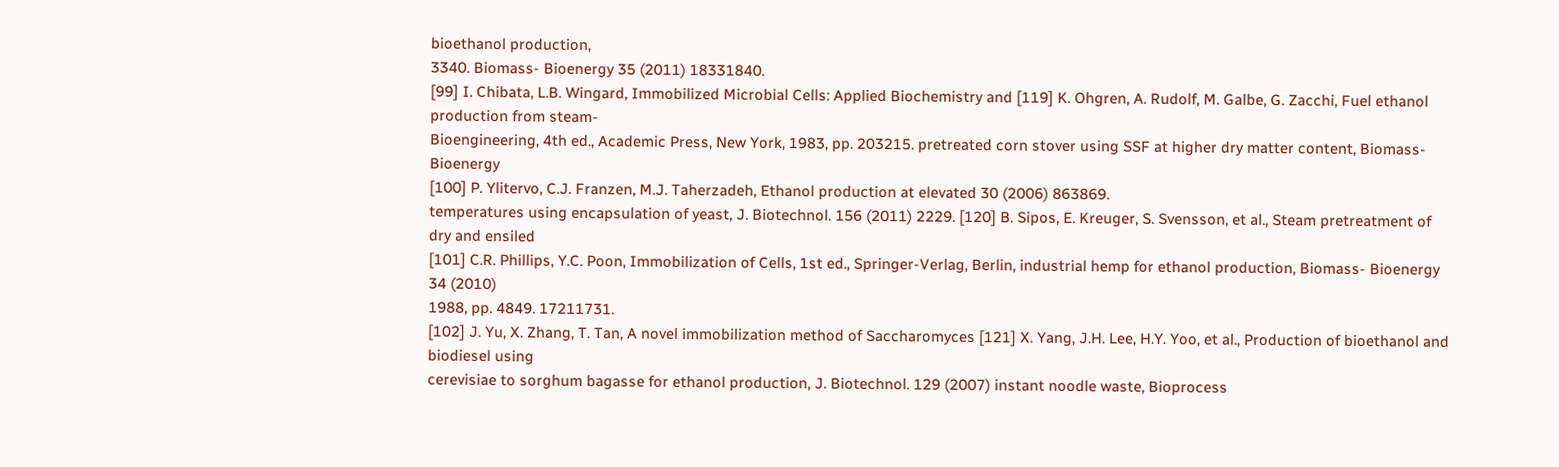bioethanol production,
3340. Biomass- Bioenergy 35 (2011) 18331840.
[99] I. Chibata, L.B. Wingard, Immobilized Microbial Cells: Applied Biochemistry and [119] K. Ohgren, A. Rudolf, M. Galbe, G. Zacchi, Fuel ethanol production from steam-
Bioengineering, 4th ed., Academic Press, New York, 1983, pp. 203215. pretreated corn stover using SSF at higher dry matter content, Biomass- Bioenergy
[100] P. Ylitervo, C.J. Franzen, M.J. Taherzadeh, Ethanol production at elevated 30 (2006) 863869.
temperatures using encapsulation of yeast, J. Biotechnol. 156 (2011) 2229. [120] B. Sipos, E. Kreuger, S. Svensson, et al., Steam pretreatment of dry and ensiled
[101] C.R. Phillips, Y.C. Poon, Immobilization of Cells, 1st ed., Springer-Verlag, Berlin, industrial hemp for ethanol production, Biomass- Bioenergy 34 (2010)
1988, pp. 4849. 17211731.
[102] J. Yu, X. Zhang, T. Tan, A novel immobilization method of Saccharomyces [121] X. Yang, J.H. Lee, H.Y. Yoo, et al., Production of bioethanol and biodiesel using
cerevisiae to sorghum bagasse for ethanol production, J. Biotechnol. 129 (2007) instant noodle waste, Bioprocess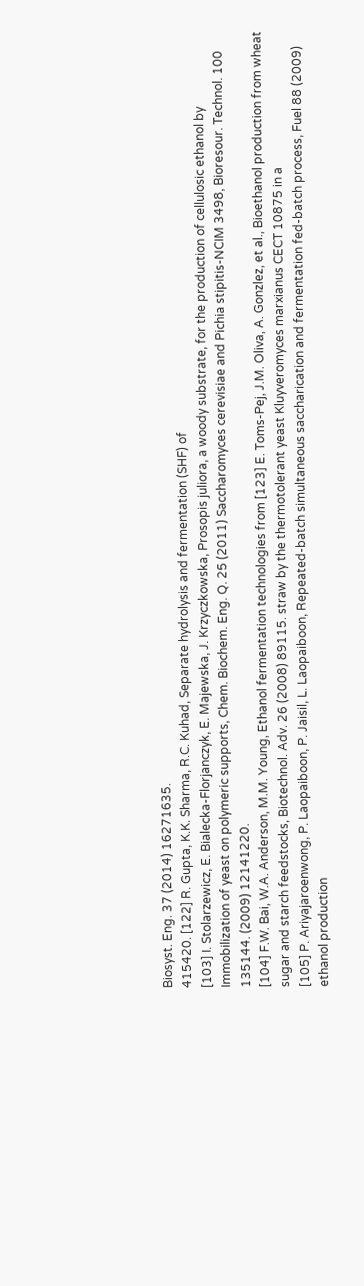Biosyst. Eng. 37 (2014) 16271635.
415420. [122] R. Gupta, K.K. Sharma, R.C. Kuhad, Separate hydrolysis and fermentation (SHF) of
[103] I. Stolarzewicz, E. Bialecka-Florjanczyk, E. Majewska, J. Krzyczkowska, Prosopis juliora, a woody substrate, for the production of cellulosic ethanol by
Immobilization of yeast on polymeric supports, Chem. Biochem. Eng. Q. 25 (2011) Saccharomyces cerevisiae and Pichia stipitis-NCIM 3498, Bioresour. Technol. 100
135144. (2009) 12141220.
[104] F.W. Bai, W.A. Anderson, M.M. Young, Ethanol fermentation technologies from [123] E. Toms-Pej, J.M. Oliva, A. Gonzlez, et al., Bioethanol production from wheat
sugar and starch feedstocks, Biotechnol. Adv. 26 (2008) 89115. straw by the thermotolerant yeast Kluyveromyces marxianus CECT 10875 in a
[105] P. Ariyajaroenwong, P. Laopaiboon, P. Jaisil, L. Laopaiboon, Repeated-batch simultaneous saccharication and fermentation fed-batch process, Fuel 88 (2009)
ethanol production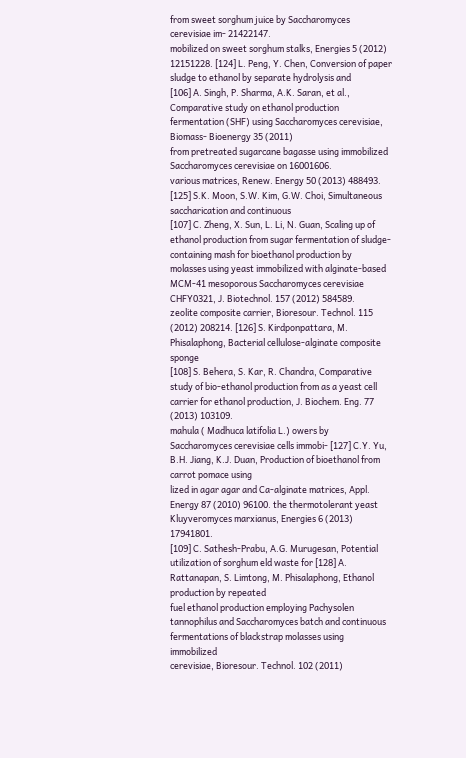from sweet sorghum juice by Saccharomyces cerevisiae im- 21422147.
mobilized on sweet sorghum stalks, Energies 5 (2012) 12151228. [124] L. Peng, Y. Chen, Conversion of paper sludge to ethanol by separate hydrolysis and
[106] A. Singh, P. Sharma, A.K. Saran, et al., Comparative study on ethanol production fermentation (SHF) using Saccharomyces cerevisiae, Biomass- Bioenergy 35 (2011)
from pretreated sugarcane bagasse using immobilized Saccharomyces cerevisiae on 16001606.
various matrices, Renew. Energy 50 (2013) 488493. [125] S.K. Moon, S.W. Kim, G.W. Choi, Simultaneous saccharication and continuous
[107] C. Zheng, X. Sun, L. Li, N. Guan, Scaling up of ethanol production from sugar fermentation of sludge-containing mash for bioethanol production by
molasses using yeast immobilized with alginate-based MCM-41 mesoporous Saccharomyces cerevisiae CHFY0321, J. Biotechnol. 157 (2012) 584589.
zeolite composite carrier, Bioresour. Technol. 115 (2012) 208214. [126] S. Kirdponpattara, M. Phisalaphong, Bacterial cellulose-alginate composite sponge
[108] S. Behera, S. Kar, R. Chandra, Comparative study of bio-ethanol production from as a yeast cell carrier for ethanol production, J. Biochem. Eng. 77 (2013) 103109.
mahula ( Madhuca latifolia L.) owers by Saccharomyces cerevisiae cells immobi- [127] C.Y. Yu, B.H. Jiang, K.J. Duan, Production of bioethanol from carrot pomace using
lized in agar agar and Ca-alginate matrices, Appl. Energy 87 (2010) 96100. the thermotolerant yeast Kluyveromyces marxianus, Energies 6 (2013) 17941801.
[109] C. Sathesh-Prabu, A.G. Murugesan, Potential utilization of sorghum eld waste for [128] A. Rattanapan, S. Limtong, M. Phisalaphong, Ethanol production by repeated
fuel ethanol production employing Pachysolen tannophilus and Saccharomyces batch and continuous fermentations of blackstrap molasses using immobilized
cerevisiae, Bioresour. Technol. 102 (2011)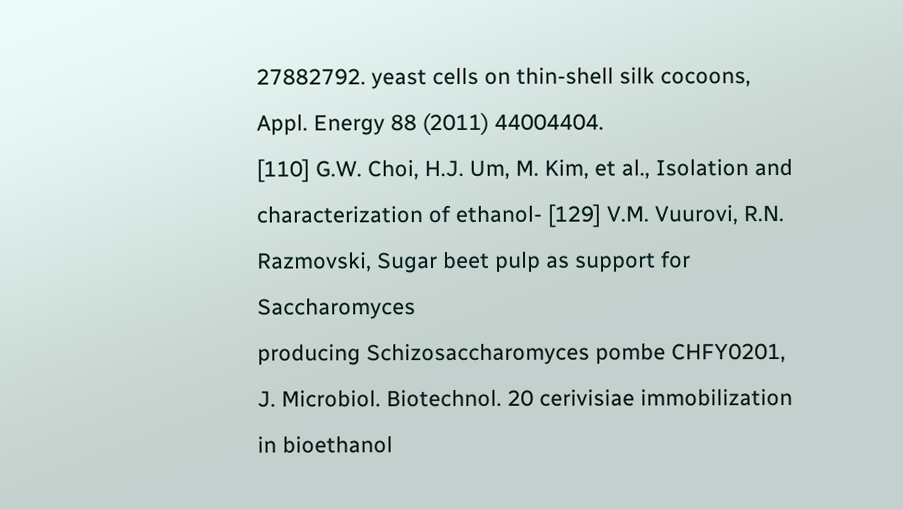27882792. yeast cells on thin-shell silk cocoons, Appl. Energy 88 (2011) 44004404.
[110] G.W. Choi, H.J. Um, M. Kim, et al., Isolation and characterization of ethanol- [129] V.M. Vuurovi, R.N. Razmovski, Sugar beet pulp as support for Saccharomyces
producing Schizosaccharomyces pombe CHFY0201, J. Microbiol. Biotechnol. 20 cerivisiae immobilization in bioethanol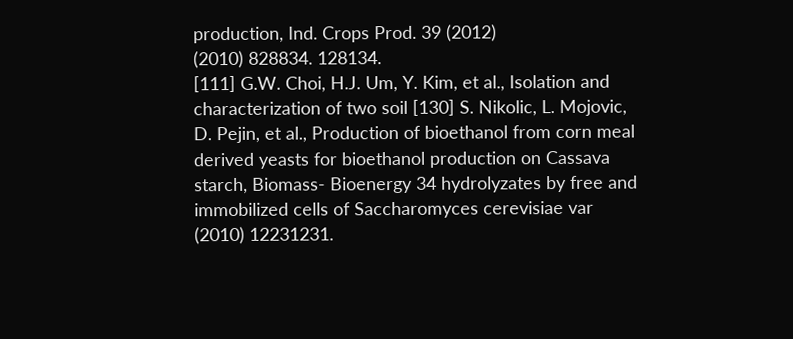production, Ind. Crops Prod. 39 (2012)
(2010) 828834. 128134.
[111] G.W. Choi, H.J. Um, Y. Kim, et al., Isolation and characterization of two soil [130] S. Nikolic, L. Mojovic, D. Pejin, et al., Production of bioethanol from corn meal
derived yeasts for bioethanol production on Cassava starch, Biomass- Bioenergy 34 hydrolyzates by free and immobilized cells of Saccharomyces cerevisiae var
(2010) 12231231.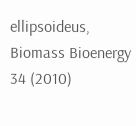ellipsoideus, Biomass Bioenergy 34 (2010)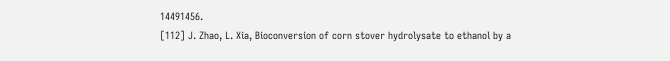14491456.
[112] J. Zhao, L. Xia, Bioconversion of corn stover hydrolysate to ethanol by a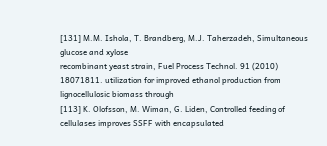[131] M.M. Ishola, T. Brandberg, M.J. Taherzadeh, Simultaneous glucose and xylose
recombinant yeast strain, Fuel Process Technol. 91 (2010) 18071811. utilization for improved ethanol production from lignocellulosic biomass through
[113] K. Olofsson, M. Wiman, G. Liden, Controlled feeding of cellulases improves SSFF with encapsulated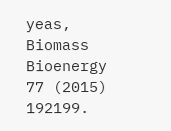yeas, Biomass Bioenergy 77 (2015) 192199.